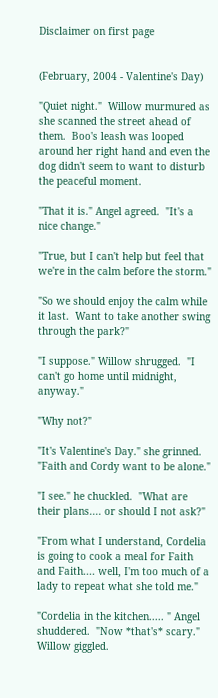Disclaimer on first page


(February, 2004 - Valentine's Day)

"Quiet night."  Willow murmured as she scanned the street ahead of them.  Boo's leash was looped around her right hand and even the dog didn't seem to want to disturb the peaceful moment.

"That it is." Angel agreed.  "It's a nice change."

"True, but I can't help but feel that we're in the calm before the storm."

"So we should enjoy the calm while it last.  Want to take another swing through the park?"

"I suppose." Willow shrugged.  "I can't go home until midnight, anyway."

"Why not?"

"It's Valentine's Day." she grinned.  "Faith and Cordy want to be alone."

"I see." he chuckled.  "What are their plans.... or should I not ask?"

"From what I understand, Cordelia is going to cook a meal for Faith and Faith.... well, I'm too much of a lady to repeat what she told me."

"Cordelia in the kitchen..... " Angel shuddered.  "Now *that's* scary."  Willow giggled.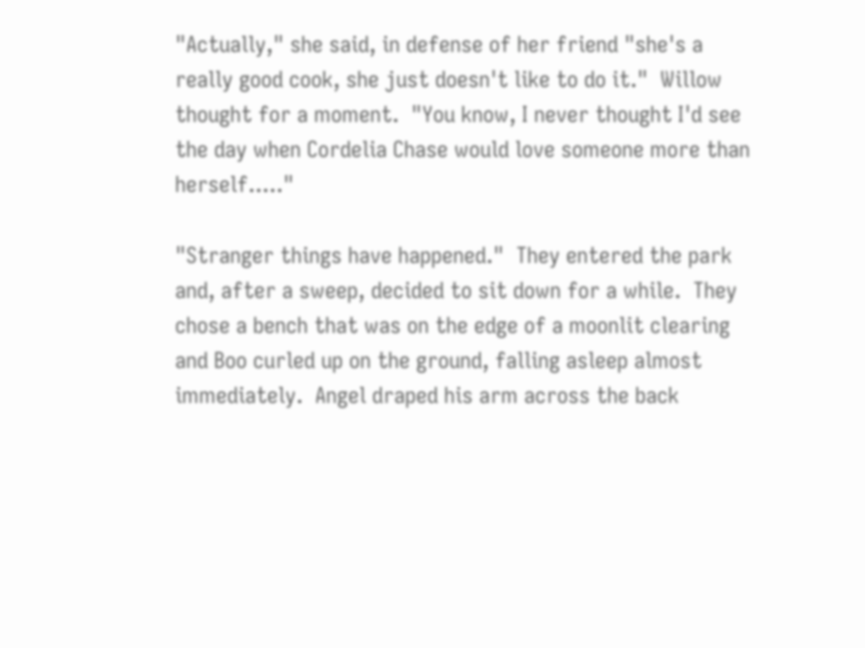"Actually," she said, in defense of her friend "she's a really good cook, she just doesn't like to do it."  Willow thought for a moment.  "You know, I never thought I'd see the day when Cordelia Chase would love someone more than herself....."

"Stranger things have happened."  They entered the park and, after a sweep, decided to sit down for a while.  They chose a bench that was on the edge of a moonlit clearing and Boo curled up on the ground, falling asleep almost immediately.  Angel draped his arm across the back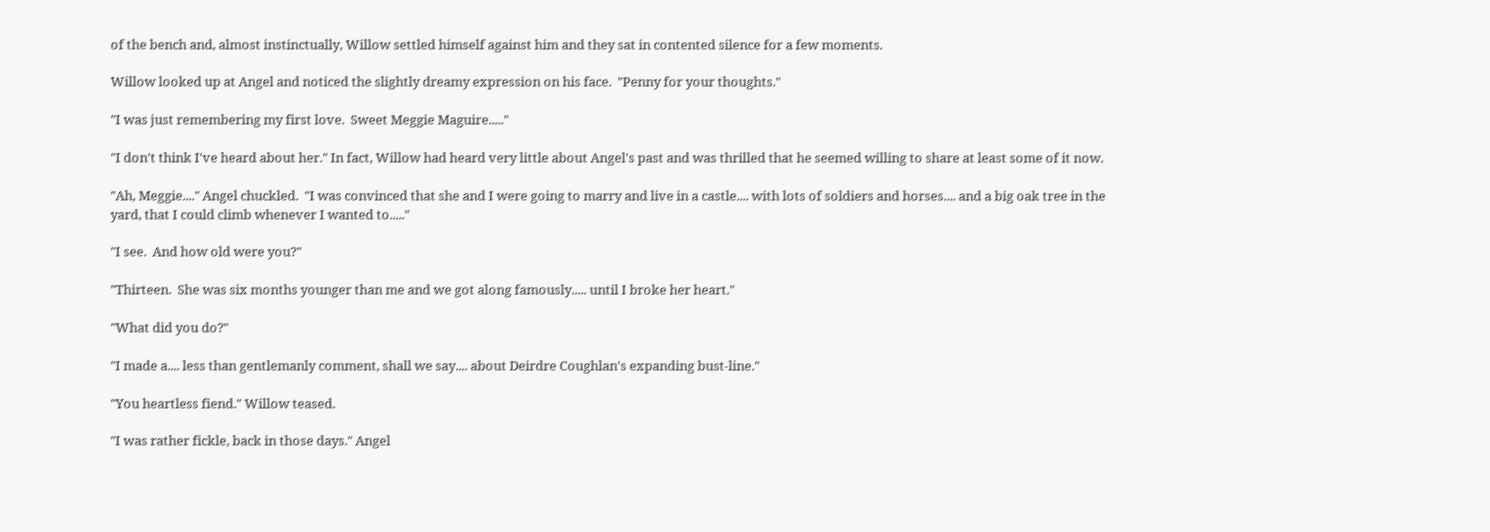of the bench and, almost instinctually, Willow settled himself against him and they sat in contented silence for a few moments.

Willow looked up at Angel and noticed the slightly dreamy expression on his face.  "Penny for your thoughts."

"I was just remembering my first love.  Sweet Meggie Maguire....."

"I don't think I've heard about her." In fact, Willow had heard very little about Angel's past and was thrilled that he seemed willing to share at least some of it now.

"Ah, Meggie...." Angel chuckled.  "I was convinced that she and I were going to marry and live in a castle.... with lots of soldiers and horses.... and a big oak tree in the yard, that I could climb whenever I wanted to....."

"I see.  And how old were you?"

"Thirteen.  She was six months younger than me and we got along famously..... until I broke her heart."

"What did you do?"

"I made a.... less than gentlemanly comment, shall we say.... about Deirdre Coughlan's expanding bust-line."

"You heartless fiend." Willow teased.

"I was rather fickle, back in those days." Angel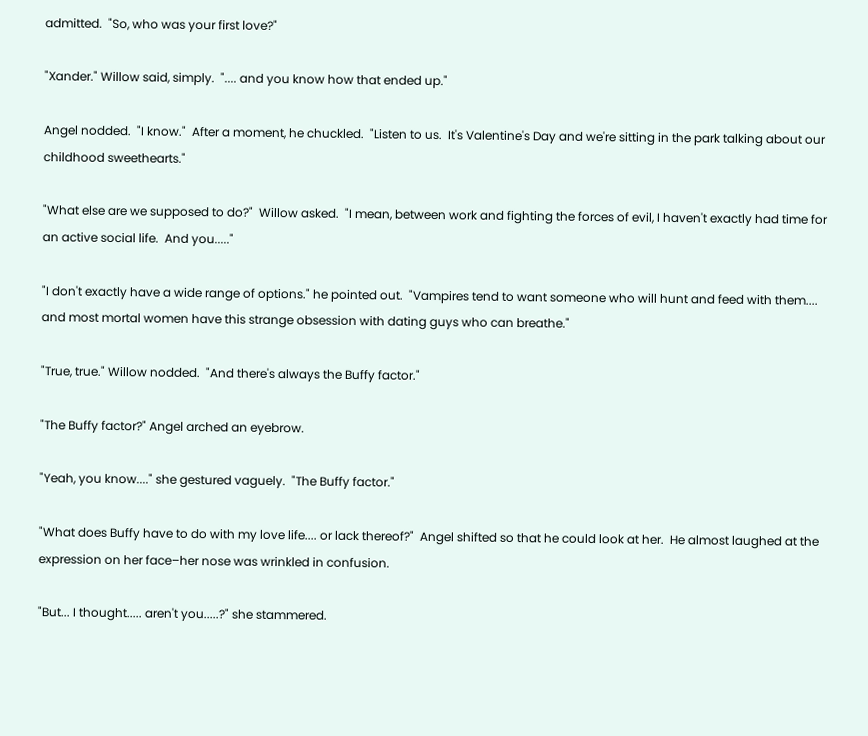admitted.  "So, who was your first love?"

"Xander." Willow said, simply.  ".... and you know how that ended up."

Angel nodded.  "I know."  After a moment, he chuckled.  "Listen to us.  It's Valentine's Day and we're sitting in the park talking about our childhood sweethearts."

"What else are we supposed to do?"  Willow asked.  "I mean, between work and fighting the forces of evil, I haven't exactly had time for an active social life.  And you....."

"I don't exactly have a wide range of options." he pointed out.  "Vampires tend to want someone who will hunt and feed with them.... and most mortal women have this strange obsession with dating guys who can breathe."

"True, true." Willow nodded.  "And there's always the Buffy factor."

"The Buffy factor?" Angel arched an eyebrow.

"Yeah, you know...." she gestured vaguely.  "The Buffy factor."

"What does Buffy have to do with my love life.... or lack thereof?"  Angel shifted so that he could look at her.  He almost laughed at the expression on her face–her nose was wrinkled in confusion.

"But... I thought..... aren't you.....?" she stammered.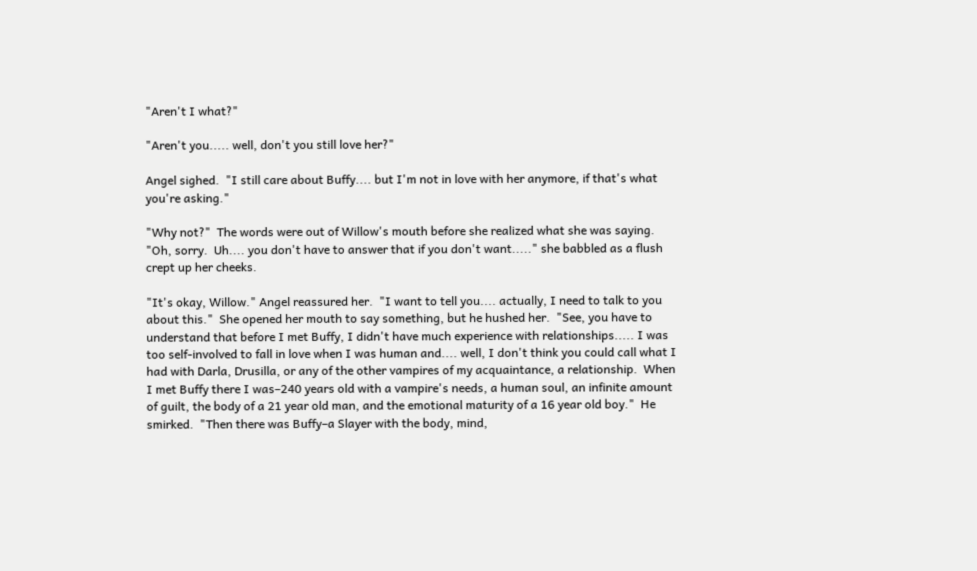"Aren't I what?"

"Aren't you..... well, don't you still love her?"

Angel sighed.  "I still care about Buffy.... but I'm not in love with her anymore, if that's what you're asking."

"Why not?"  The words were out of Willow's mouth before she realized what she was saying.  "Oh, sorry.  Uh.... you don't have to answer that if you don't want....." she babbled as a flush crept up her cheeks.

"It's okay, Willow." Angel reassured her.  "I want to tell you.... actually, I need to talk to you about this."  She opened her mouth to say something, but he hushed her.  "See, you have to understand that before I met Buffy, I didn't have much experience with relationships..... I was too self-involved to fall in love when I was human and.... well, I don't think you could call what I had with Darla, Drusilla, or any of the other vampires of my acquaintance, a relationship.  When I met Buffy there I was–240 years old with a vampire's needs, a human soul, an infinite amount of guilt, the body of a 21 year old man, and the emotional maturity of a 16 year old boy."  He smirked.  "Then there was Buffy–a Slayer with the body, mind,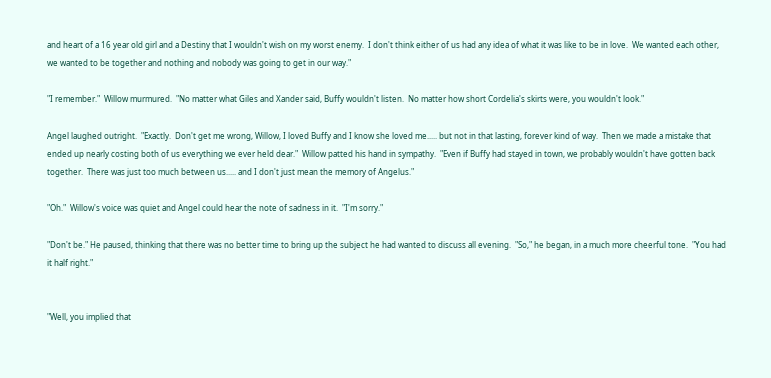and heart of a 16 year old girl and a Destiny that I wouldn't wish on my worst enemy.  I don't think either of us had any idea of what it was like to be in love.  We wanted each other, we wanted to be together and nothing and nobody was going to get in our way."

"I remember."  Willow murmured.  "No matter what Giles and Xander said, Buffy wouldn't listen.  No matter how short Cordelia's skirts were, you wouldn't look."

Angel laughed outright.  "Exactly.  Don't get me wrong, Willow, I loved Buffy and I know she loved me..... but not in that lasting, forever kind of way.  Then we made a mistake that ended up nearly costing both of us everything we ever held dear."  Willow patted his hand in sympathy.  "Even if Buffy had stayed in town, we probably wouldn't have gotten back together.  There was just too much between us..... and I don't just mean the memory of Angelus."

"Oh."  Willow's voice was quiet and Angel could hear the note of sadness in it.  "I'm sorry."

"Don't be." He paused, thinking that there was no better time to bring up the subject he had wanted to discuss all evening.  "So," he began, in a much more cheerful tone.  "You had it half right."


"Well, you implied that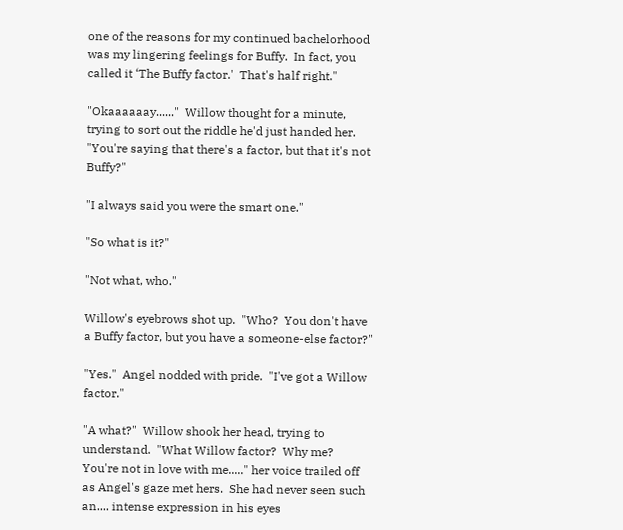one of the reasons for my continued bachelorhood was my lingering feelings for Buffy.  In fact, you called it ‘The Buffy factor.'  That's half right."

"Okaaaaaay......"  Willow thought for a minute, trying to sort out the riddle he'd just handed her.  "You're saying that there's a factor, but that it's not Buffy?"

"I always said you were the smart one."

"So what is it?"

"Not what, who."

Willow's eyebrows shot up.  "Who?  You don't have a Buffy factor, but you have a someone-else factor?"

"Yes."  Angel nodded with pride.  "I've got a Willow factor."

"A what?"  Willow shook her head, trying to understand.  "What Willow factor?  Why me?  You're not in love with me....." her voice trailed off as Angel's gaze met hers.  She had never seen such an.... intense expression in his eyes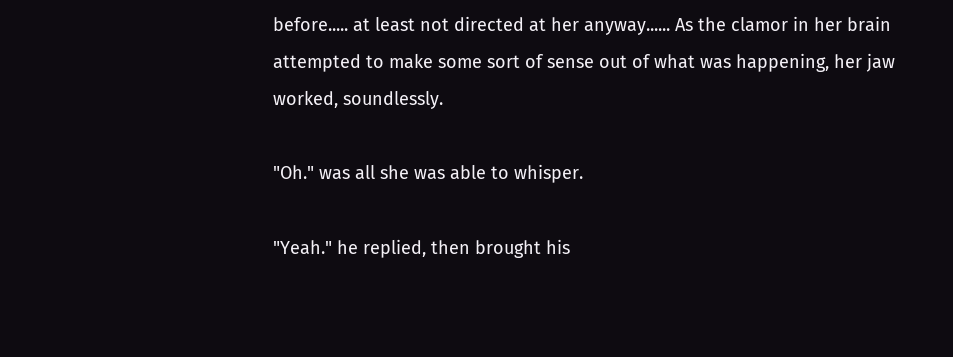before..... at least not directed at her anyway...... As the clamor in her brain attempted to make some sort of sense out of what was happening, her jaw worked, soundlessly.

"Oh." was all she was able to whisper.

"Yeah." he replied, then brought his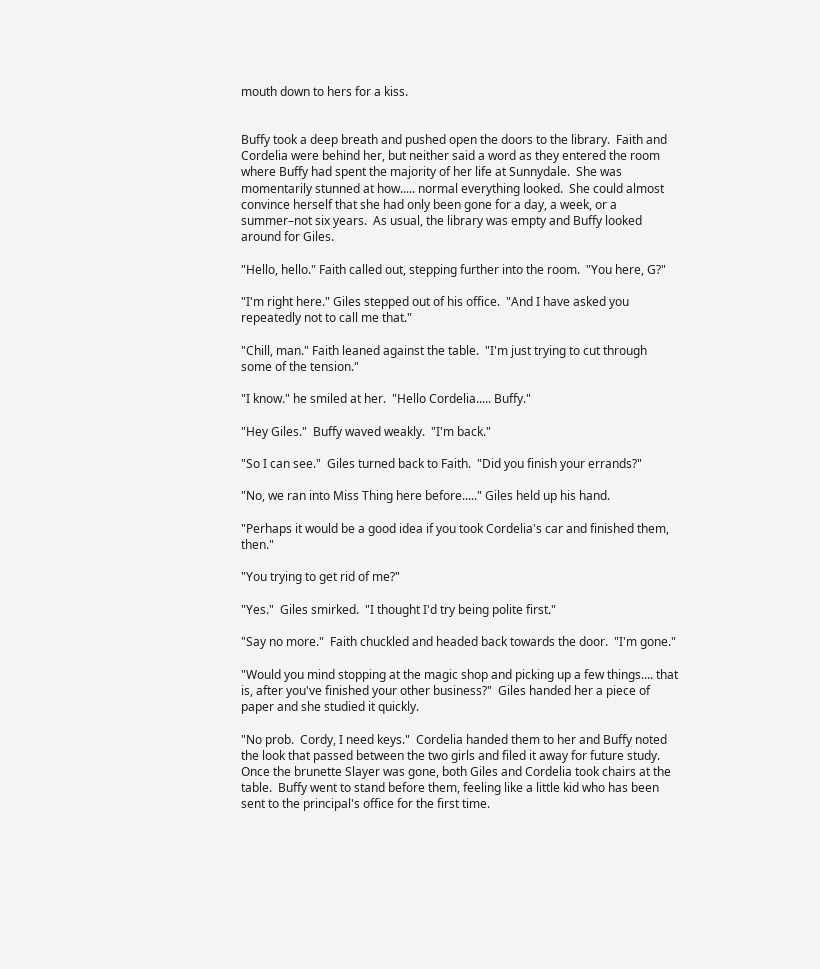mouth down to hers for a kiss.


Buffy took a deep breath and pushed open the doors to the library.  Faith and Cordelia were behind her, but neither said a word as they entered the room where Buffy had spent the majority of her life at Sunnydale.  She was momentarily stunned at how..... normal everything looked.  She could almost convince herself that she had only been gone for a day, a week, or a summer–not six years.  As usual, the library was empty and Buffy looked around for Giles.

"Hello, hello." Faith called out, stepping further into the room.  "You here, G?"

"I'm right here." Giles stepped out of his office.  "And I have asked you repeatedly not to call me that."

"Chill, man." Faith leaned against the table.  "I'm just trying to cut through some of the tension."

"I know." he smiled at her.  "Hello Cordelia..... Buffy."

"Hey Giles."  Buffy waved weakly.  "I'm back."

"So I can see."  Giles turned back to Faith.  "Did you finish your errands?"

"No, we ran into Miss Thing here before....." Giles held up his hand.

"Perhaps it would be a good idea if you took Cordelia's car and finished them, then."

"You trying to get rid of me?"

"Yes."  Giles smirked.  "I thought I'd try being polite first."

"Say no more."  Faith chuckled and headed back towards the door.  "I'm gone."

"Would you mind stopping at the magic shop and picking up a few things.... that is, after you've finished your other business?"  Giles handed her a piece of paper and she studied it quickly.

"No prob.  Cordy, I need keys."  Cordelia handed them to her and Buffy noted the look that passed between the two girls and filed it away for future study.  Once the brunette Slayer was gone, both Giles and Cordelia took chairs at the table.  Buffy went to stand before them, feeling like a little kid who has been sent to the principal's office for the first time.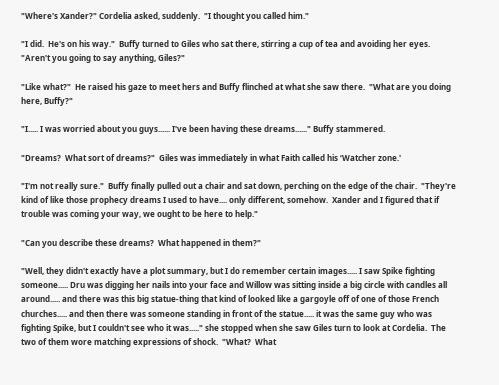"Where's Xander?" Cordelia asked, suddenly.  "I thought you called him."

"I did.  He's on his way."  Buffy turned to Giles who sat there, stirring a cup of tea and avoiding her eyes.  "Aren't you going to say anything, Giles?"

"Like what?"  He raised his gaze to meet hers and Buffy flinched at what she saw there.  "What are you doing here, Buffy?"

"I..... I was worried about you guys...... I've been having these dreams......" Buffy stammered.

"Dreams?  What sort of dreams?"  Giles was immediately in what Faith called his ‘Watcher zone.'

"I'm not really sure."  Buffy finally pulled out a chair and sat down, perching on the edge of the chair.  "They're kind of like those prophecy dreams I used to have.... only different, somehow.  Xander and I figured that if trouble was coming your way, we ought to be here to help."

"Can you describe these dreams?  What happened in them?"

"Well, they didn't exactly have a plot summary, but I do remember certain images..... I saw Spike fighting someone..... Dru was digging her nails into your face and Willow was sitting inside a big circle with candles all around..... and there was this big statue-thing that kind of looked like a gargoyle off of one of those French churches..... and then there was someone standing in front of the statue..... it was the same guy who was fighting Spike, but I couldn't see who it was....." she stopped when she saw Giles turn to look at Cordelia.  The two of them wore matching expressions of shock.  "What?  What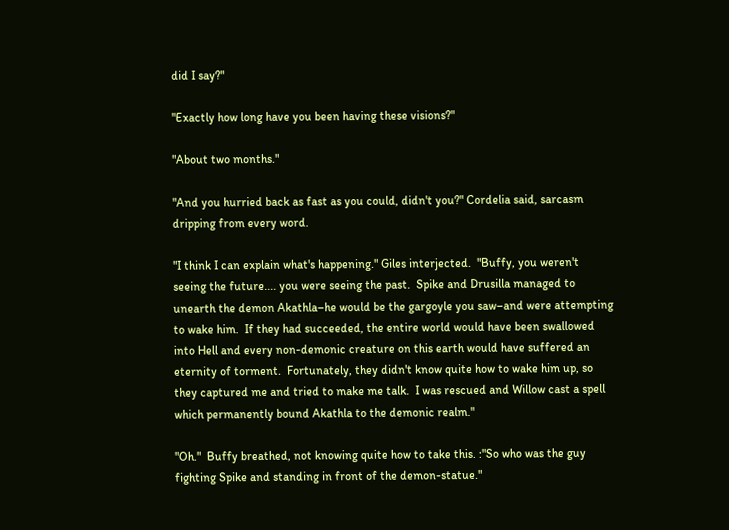did I say?"

"Exactly how long have you been having these visions?"

"About two months."

"And you hurried back as fast as you could, didn't you?" Cordelia said, sarcasm dripping from every word.

"I think I can explain what's happening." Giles interjected.  "Buffy, you weren't seeing the future.... you were seeing the past.  Spike and Drusilla managed to unearth the demon Akathla–he would be the gargoyle you saw–and were attempting to wake him.  If they had succeeded, the entire world would have been swallowed into Hell and every non-demonic creature on this earth would have suffered an eternity of torment.  Fortunately, they didn't know quite how to wake him up, so they captured me and tried to make me talk.  I was rescued and Willow cast a spell which permanently bound Akathla to the demonic realm."

"Oh."  Buffy breathed, not knowing quite how to take this. :"So who was the guy fighting Spike and standing in front of the demon-statue."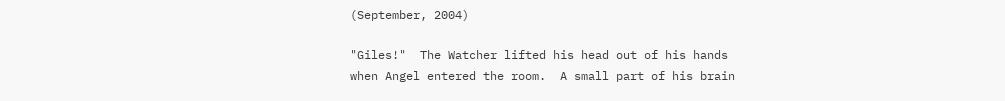(September, 2004)

"Giles!"  The Watcher lifted his head out of his hands when Angel entered the room.  A small part of his brain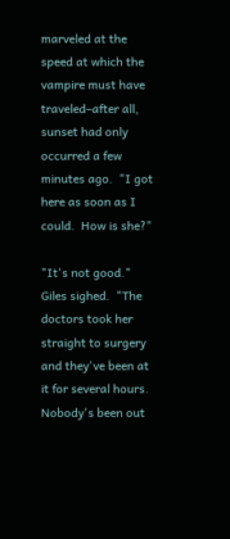marveled at the speed at which the vampire must have traveled–after all, sunset had only occurred a few minutes ago.  "I got here as soon as I could.  How is she?"

"It's not good." Giles sighed.  "The doctors took her straight to surgery and they've been at it for several hours.  Nobody's been out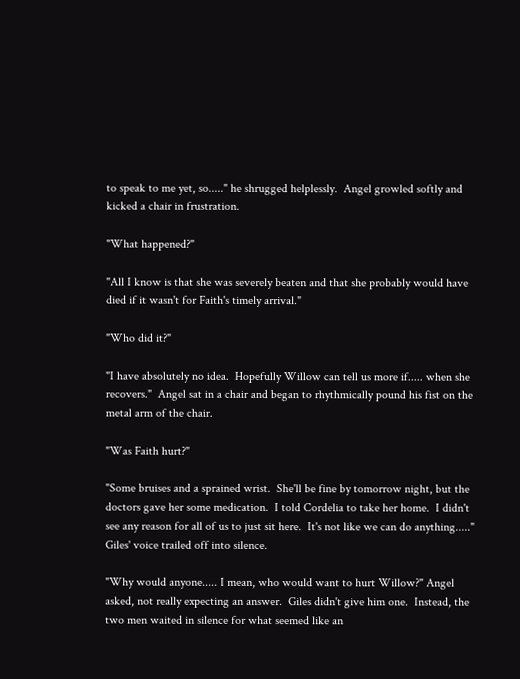to speak to me yet, so....." he shrugged helplessly.  Angel growled softly and kicked a chair in frustration.

"What happened?"

"All I know is that she was severely beaten and that she probably would have died if it wasn't for Faith's timely arrival."

"Who did it?"

"I have absolutely no idea.  Hopefully Willow can tell us more if..... when she recovers."  Angel sat in a chair and began to rhythmically pound his fist on the metal arm of the chair.

"Was Faith hurt?"

"Some bruises and a sprained wrist.  She'll be fine by tomorrow night, but the doctors gave her some medication.  I told Cordelia to take her home.  I didn't see any reason for all of us to just sit here.  It's not like we can do anything....." Giles' voice trailed off into silence.

"Why would anyone..... I mean, who would want to hurt Willow?" Angel asked, not really expecting an answer.  Giles didn't give him one.  Instead, the two men waited in silence for what seemed like an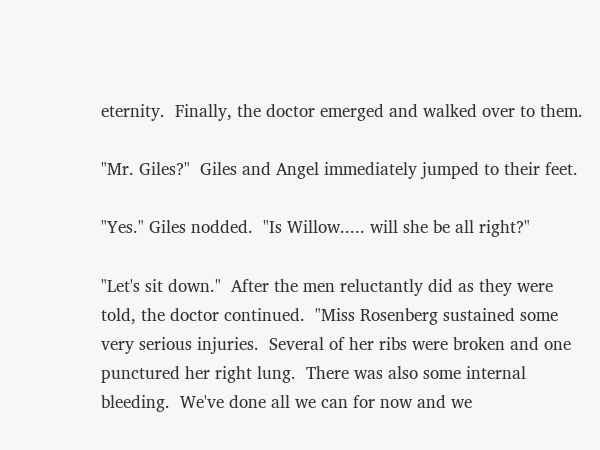eternity.  Finally, the doctor emerged and walked over to them.

"Mr. Giles?"  Giles and Angel immediately jumped to their feet.

"Yes." Giles nodded.  "Is Willow..... will she be all right?"

"Let's sit down."  After the men reluctantly did as they were told, the doctor continued.  "Miss Rosenberg sustained some very serious injuries.  Several of her ribs were broken and one punctured her right lung.  There was also some internal bleeding.  We've done all we can for now and we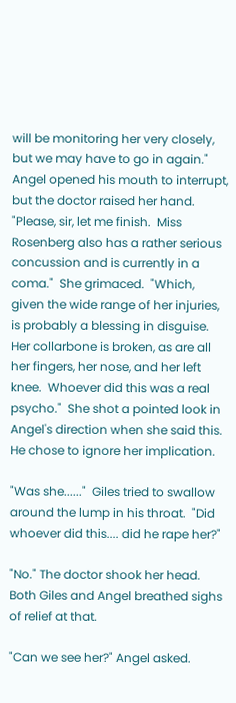will be monitoring her very closely, but we may have to go in again."  Angel opened his mouth to interrupt, but the doctor raised her hand.  "Please, sir, let me finish.  Miss Rosenberg also has a rather serious concussion and is currently in a coma."  She grimaced.  "Which, given the wide range of her injuries, is probably a blessing in disguise.  Her collarbone is broken, as are all her fingers, her nose, and her left knee.  Whoever did this was a real psycho."  She shot a pointed look in Angel's direction when she said this.  He chose to ignore her implication.

"Was she......"  Giles tried to swallow around the lump in his throat.  "Did whoever did this.... did he rape her?"

"No." The doctor shook her head.  Both Giles and Angel breathed sighs of relief at that.

"Can we see her?" Angel asked.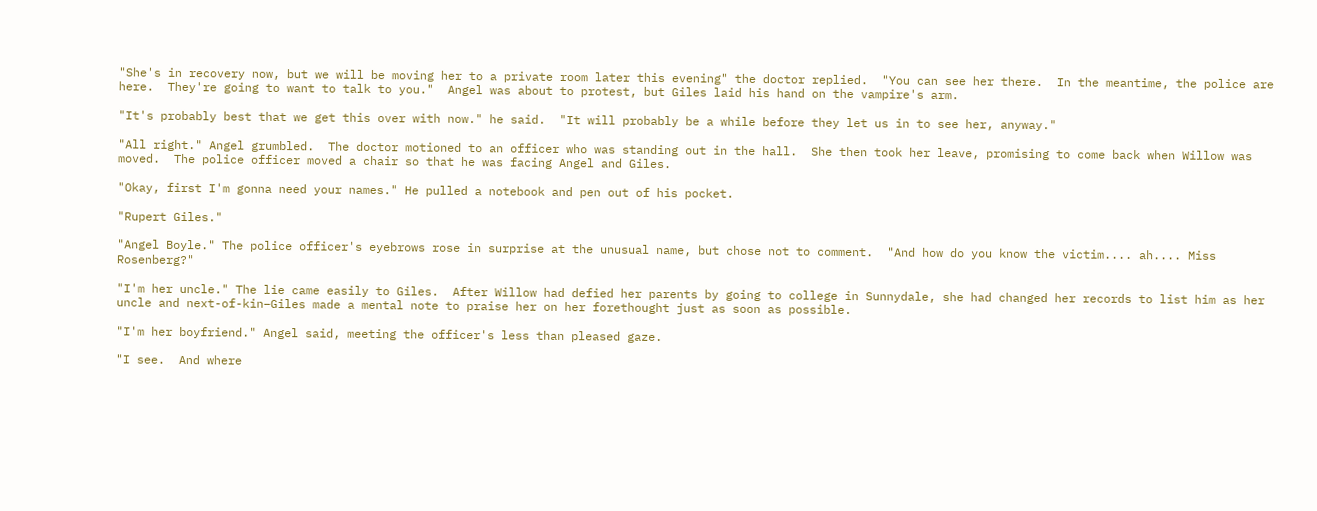"She's in recovery now, but we will be moving her to a private room later this evening" the doctor replied.  "You can see her there.  In the meantime, the police are here.  They're going to want to talk to you."  Angel was about to protest, but Giles laid his hand on the vampire's arm.

"It's probably best that we get this over with now." he said.  "It will probably be a while before they let us in to see her, anyway."

"All right." Angel grumbled.  The doctor motioned to an officer who was standing out in the hall.  She then took her leave, promising to come back when Willow was moved.  The police officer moved a chair so that he was facing Angel and Giles.

"Okay, first I'm gonna need your names." He pulled a notebook and pen out of his pocket.

"Rupert Giles."

"Angel Boyle." The police officer's eyebrows rose in surprise at the unusual name, but chose not to comment.  "And how do you know the victim.... ah.... Miss Rosenberg?"

"I'm her uncle." The lie came easily to Giles.  After Willow had defied her parents by going to college in Sunnydale, she had changed her records to list him as her uncle and next-of-kin–Giles made a mental note to praise her on her forethought just as soon as possible.

"I'm her boyfriend." Angel said, meeting the officer's less than pleased gaze.

"I see.  And where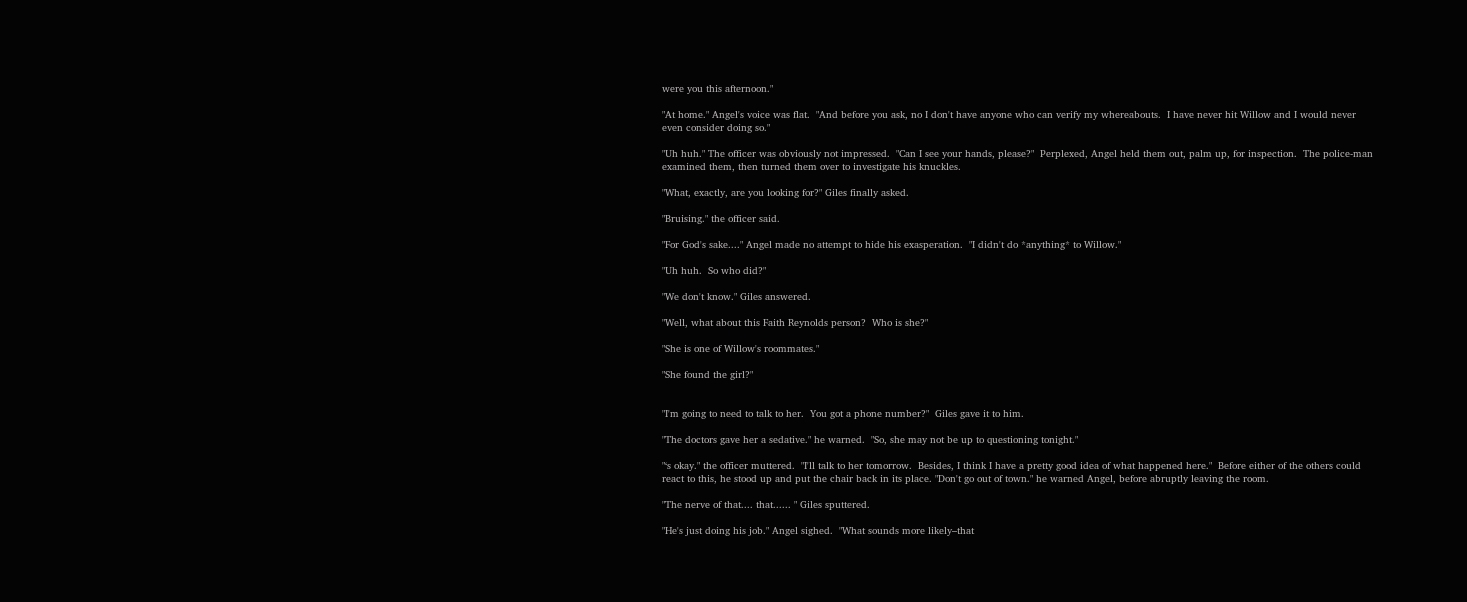were you this afternoon."

"At home." Angel's voice was flat.  "And before you ask, no I don't have anyone who can verify my whereabouts.  I have never hit Willow and I would never even consider doing so."

"Uh huh." The officer was obviously not impressed.  "Can I see your hands, please?"  Perplexed, Angel held them out, palm up, for inspection.  The police-man examined them, then turned them over to investigate his knuckles.

"What, exactly, are you looking for?" Giles finally asked.

"Bruising." the officer said.

"For God's sake...." Angel made no attempt to hide his exasperation.  "I didn't do *anything* to Willow."

"Uh huh.  So who did?"

"We don't know." Giles answered.

"Well, what about this Faith Reynolds person?  Who is she?"

"She is one of Willow's roommates."

"She found the girl?"


"I'm going to need to talk to her.  You got a phone number?"  Giles gave it to him.

"The doctors gave her a sedative." he warned.  "So, she may not be up to questioning tonight."

"‘s okay." the officer muttered.  "I'll talk to her tomorrow.  Besides, I think I have a pretty good idea of what happened here."  Before either of the others could react to this, he stood up and put the chair back in its place. "Don't go out of town." he warned Angel, before abruptly leaving the room.

"The nerve of that.... that...... " Giles sputtered.

"He's just doing his job." Angel sighed.  "What sounds more likely–that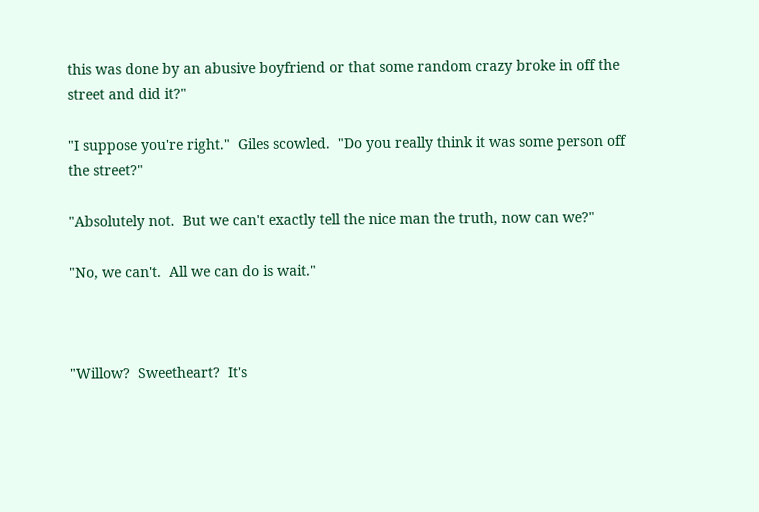this was done by an abusive boyfriend or that some random crazy broke in off the street and did it?"

"I suppose you're right."  Giles scowled.  "Do you really think it was some person off the street?"

"Absolutely not.  But we can't exactly tell the nice man the truth, now can we?"

"No, we can't.  All we can do is wait."



"Willow?  Sweetheart?  It's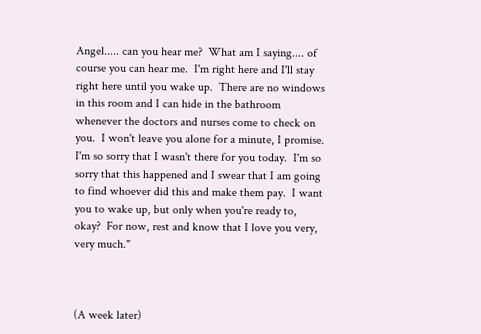Angel..... can you hear me?  What am I saying.... of course you can hear me.  I'm right here and I'll stay right here until you wake up.  There are no windows in this room and I can hide in the bathroom whenever the doctors and nurses come to check on you.  I won't leave you alone for a minute, I promise.  I'm so sorry that I wasn't there for you today.  I'm so sorry that this happened and I swear that I am going to find whoever did this and make them pay.  I want you to wake up, but only when you're ready to, okay?  For now, rest and know that I love you very, very much."



(A week later)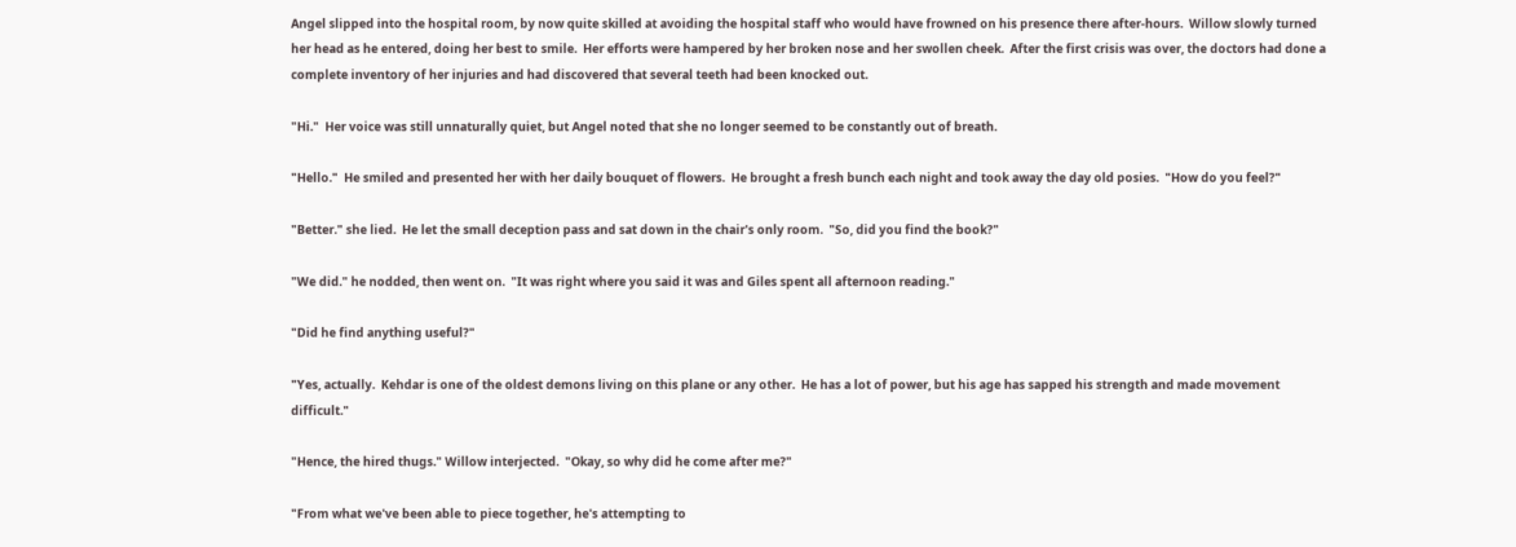Angel slipped into the hospital room, by now quite skilled at avoiding the hospital staff who would have frowned on his presence there after-hours.  Willow slowly turned her head as he entered, doing her best to smile.  Her efforts were hampered by her broken nose and her swollen cheek.  After the first crisis was over, the doctors had done a complete inventory of her injuries and had discovered that several teeth had been knocked out.

"Hi."  Her voice was still unnaturally quiet, but Angel noted that she no longer seemed to be constantly out of breath.

"Hello."  He smiled and presented her with her daily bouquet of flowers.  He brought a fresh bunch each night and took away the day old posies.  "How do you feel?"

"Better." she lied.  He let the small deception pass and sat down in the chair's only room.  "So, did you find the book?"

"We did." he nodded, then went on.  "It was right where you said it was and Giles spent all afternoon reading."

"Did he find anything useful?"

"Yes, actually.  Kehdar is one of the oldest demons living on this plane or any other.  He has a lot of power, but his age has sapped his strength and made movement difficult."

"Hence, the hired thugs." Willow interjected.  "Okay, so why did he come after me?"

"From what we've been able to piece together, he's attempting to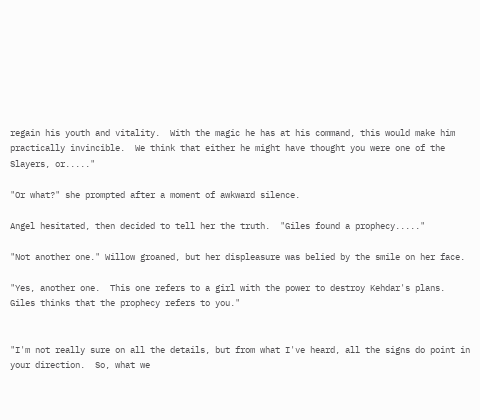regain his youth and vitality.  With the magic he has at his command, this would make him practically invincible.  We think that either he might have thought you were one of the Slayers, or....."

"Or what?" she prompted after a moment of awkward silence.

Angel hesitated, then decided to tell her the truth.  "Giles found a prophecy....."

"Not another one." Willow groaned, but her displeasure was belied by the smile on her face.

"Yes, another one.  This one refers to a girl with the power to destroy Kehdar's plans.  Giles thinks that the prophecy refers to you."


"I'm not really sure on all the details, but from what I've heard, all the signs do point in your direction.  So, what we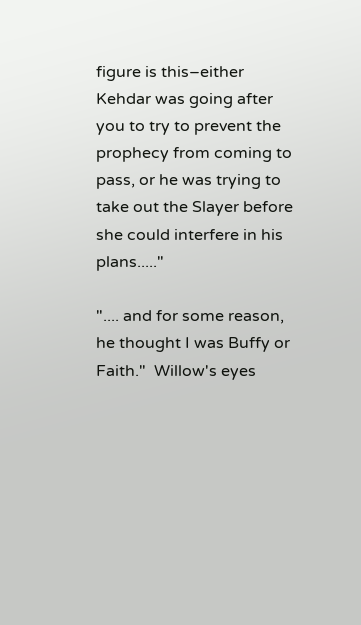figure is this–either Kehdar was going after you to try to prevent the prophecy from coming to pass, or he was trying to take out the Slayer before she could interfere in his plans....."

".... and for some reason, he thought I was Buffy or Faith."  Willow's eyes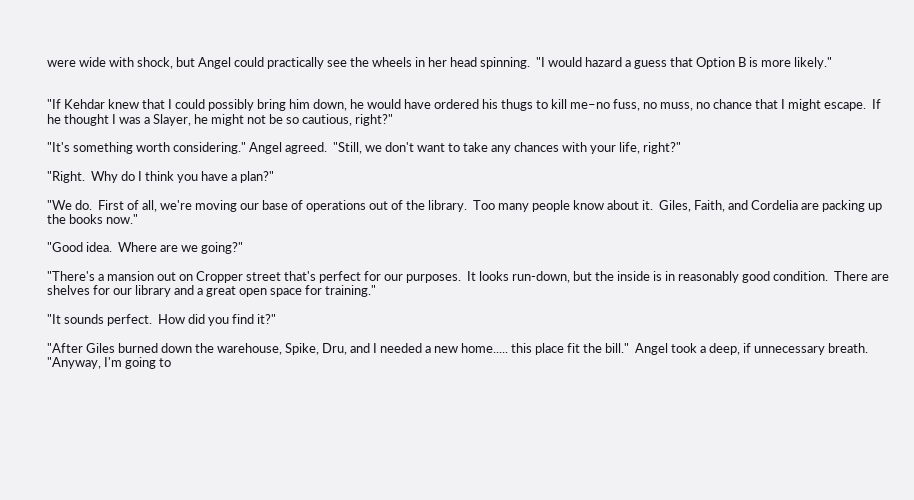were wide with shock, but Angel could practically see the wheels in her head spinning.  "I would hazard a guess that Option B is more likely."


"If Kehdar knew that I could possibly bring him down, he would have ordered his thugs to kill me–no fuss, no muss, no chance that I might escape.  If he thought I was a Slayer, he might not be so cautious, right?"

"It's something worth considering." Angel agreed.  "Still, we don't want to take any chances with your life, right?"

"Right.  Why do I think you have a plan?"

"We do.  First of all, we're moving our base of operations out of the library.  Too many people know about it.  Giles, Faith, and Cordelia are packing up the books now."

"Good idea.  Where are we going?"

"There's a mansion out on Cropper street that's perfect for our purposes.  It looks run-down, but the inside is in reasonably good condition.  There are shelves for our library and a great open space for training."

"It sounds perfect.  How did you find it?"

"After Giles burned down the warehouse, Spike, Dru, and I needed a new home..... this place fit the bill."  Angel took a deep, if unnecessary breath.  "Anyway, I'm going to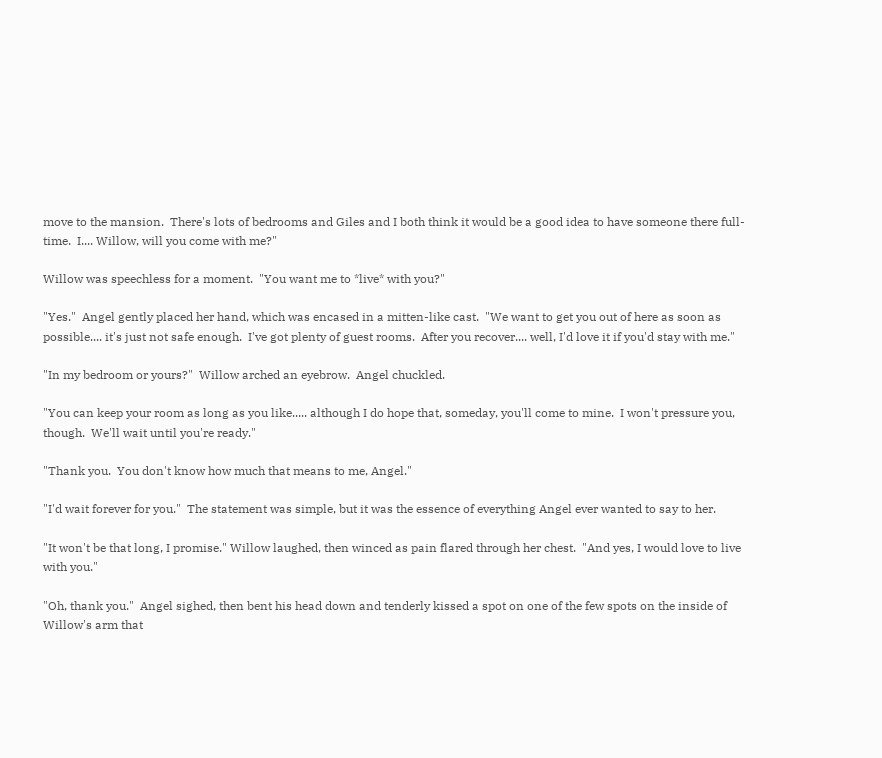move to the mansion.  There's lots of bedrooms and Giles and I both think it would be a good idea to have someone there full-time.  I.... Willow, will you come with me?"

Willow was speechless for a moment.  "You want me to *live* with you?"

"Yes."  Angel gently placed her hand, which was encased in a mitten-like cast.  "We want to get you out of here as soon as possible.... it's just not safe enough.  I've got plenty of guest rooms.  After you recover.... well, I'd love it if you'd stay with me."

"In my bedroom or yours?"  Willow arched an eyebrow.  Angel chuckled.

"You can keep your room as long as you like..... although I do hope that, someday, you'll come to mine.  I won't pressure you, though.  We'll wait until you're ready."

"Thank you.  You don't know how much that means to me, Angel."

"I'd wait forever for you."  The statement was simple, but it was the essence of everything Angel ever wanted to say to her.

"It won't be that long, I promise." Willow laughed, then winced as pain flared through her chest.  "And yes, I would love to live with you."

"Oh, thank you."  Angel sighed, then bent his head down and tenderly kissed a spot on one of the few spots on the inside of Willow's arm that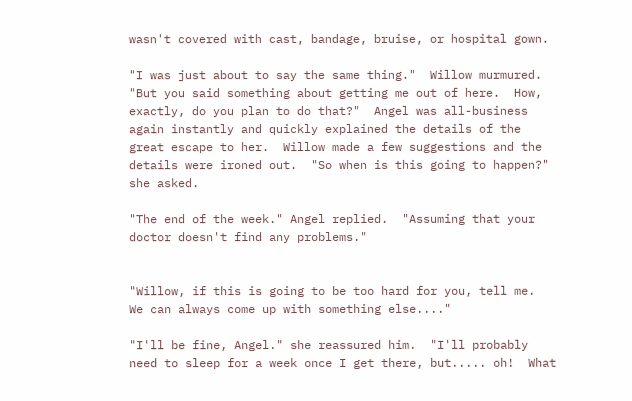wasn't covered with cast, bandage, bruise, or hospital gown.

"I was just about to say the same thing."  Willow murmured.  "But you said something about getting me out of here.  How, exactly, do you plan to do that?"  Angel was all-business again instantly and quickly explained the details of the great escape to her.  Willow made a few suggestions and the details were ironed out.  "So when is this going to happen?" she asked.

"The end of the week." Angel replied.  "Assuming that your doctor doesn't find any problems."


"Willow, if this is going to be too hard for you, tell me.  We can always come up with something else...."

"I'll be fine, Angel." she reassured him.  "I'll probably need to sleep for a week once I get there, but..... oh!  What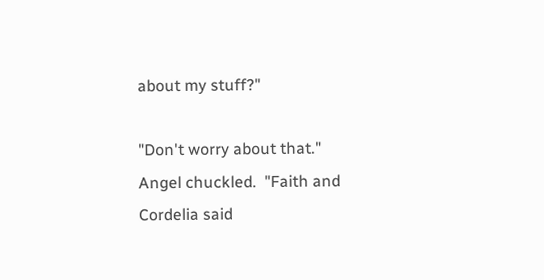about my stuff?"

"Don't worry about that." Angel chuckled.  "Faith and Cordelia said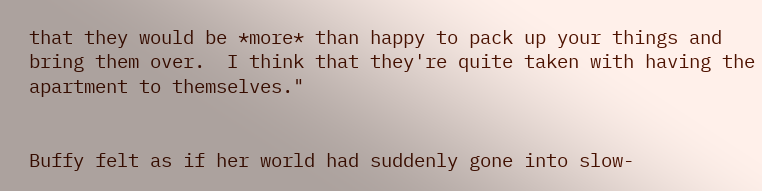that they would be *more* than happy to pack up your things and bring them over.  I think that they're quite taken with having the apartment to themselves."


Buffy felt as if her world had suddenly gone into slow-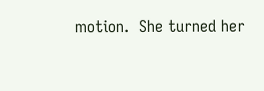motion.  She turned her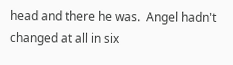head and there he was.  Angel hadn't changed at all in six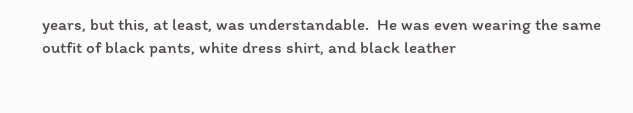years, but this, at least, was understandable.  He was even wearing the same outfit of black pants, white dress shirt, and black leather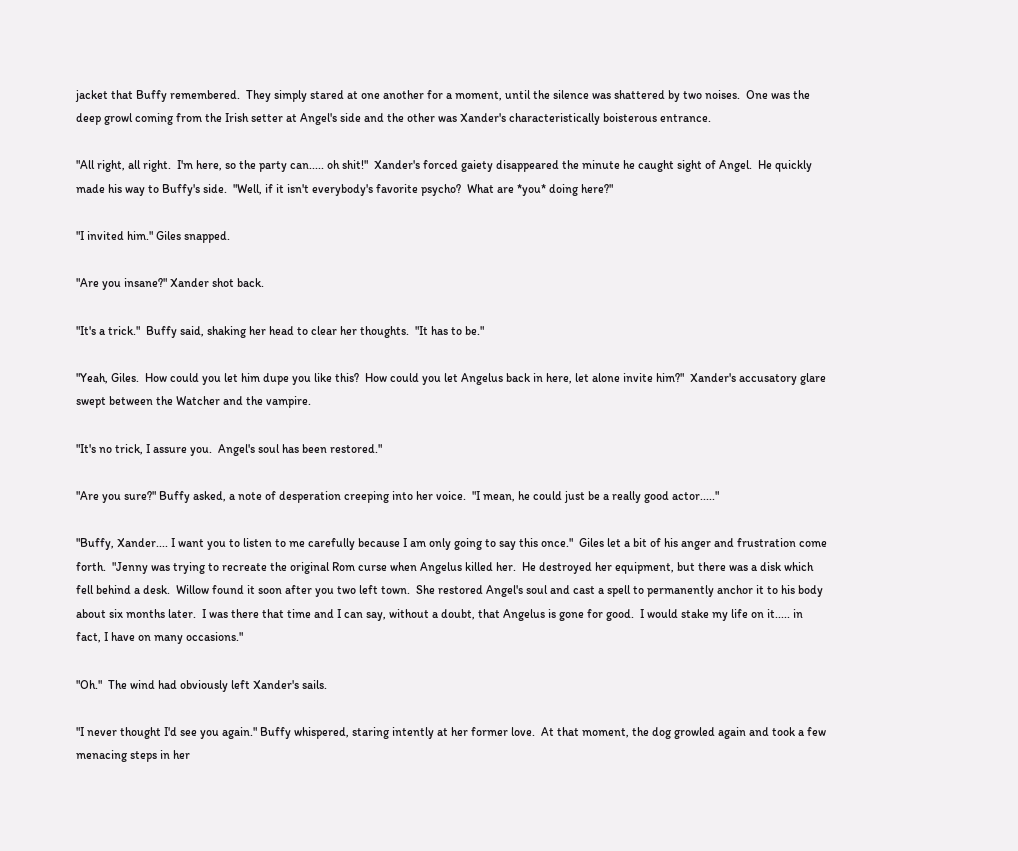jacket that Buffy remembered.  They simply stared at one another for a moment, until the silence was shattered by two noises.  One was the deep growl coming from the Irish setter at Angel's side and the other was Xander's characteristically boisterous entrance.

"All right, all right.  I'm here, so the party can..... oh shit!"  Xander's forced gaiety disappeared the minute he caught sight of Angel.  He quickly made his way to Buffy's side.  "Well, if it isn't everybody's favorite psycho?  What are *you* doing here?"

"I invited him." Giles snapped.

"Are you insane?" Xander shot back.

"It's a trick."  Buffy said, shaking her head to clear her thoughts.  "It has to be."

"Yeah, Giles.  How could you let him dupe you like this?  How could you let Angelus back in here, let alone invite him?"  Xander's accusatory glare swept between the Watcher and the vampire.

"It's no trick, I assure you.  Angel's soul has been restored."

"Are you sure?" Buffy asked, a note of desperation creeping into her voice.  "I mean, he could just be a really good actor....."

"Buffy, Xander.... I want you to listen to me carefully because I am only going to say this once."  Giles let a bit of his anger and frustration come forth.  "Jenny was trying to recreate the original Rom curse when Angelus killed her.  He destroyed her equipment, but there was a disk which fell behind a desk.  Willow found it soon after you two left town.  She restored Angel's soul and cast a spell to permanently anchor it to his body about six months later.  I was there that time and I can say, without a doubt, that Angelus is gone for good.  I would stake my life on it..... in fact, I have on many occasions."

"Oh."  The wind had obviously left Xander's sails.

"I never thought I'd see you again." Buffy whispered, staring intently at her former love.  At that moment, the dog growled again and took a few menacing steps in her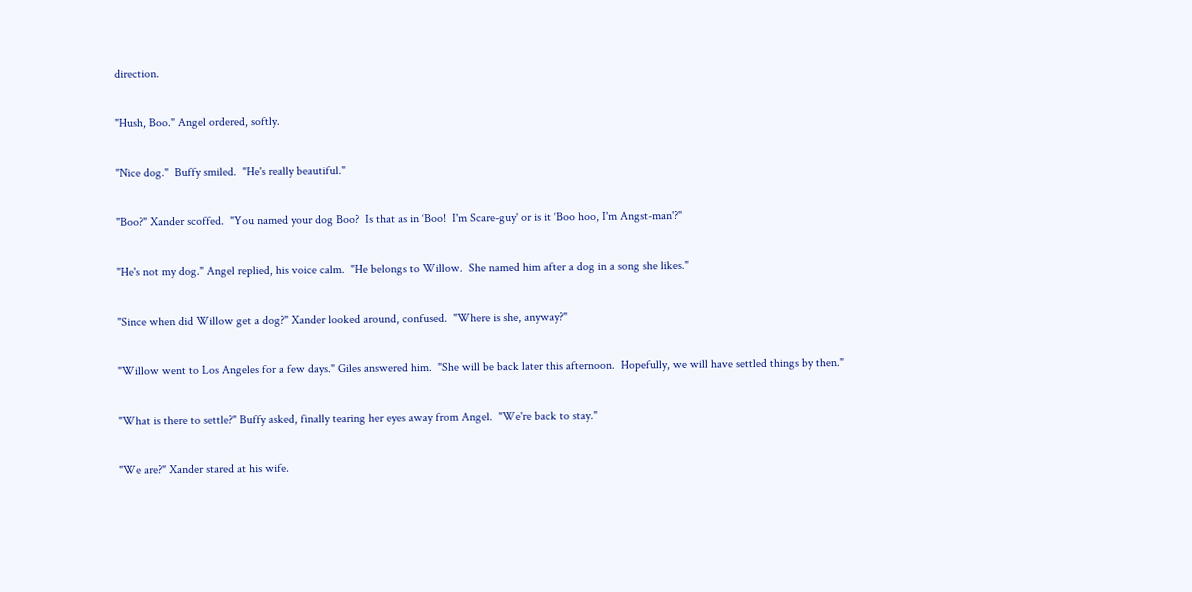direction.

"Hush, Boo." Angel ordered, softly.

"Nice dog."  Buffy smiled.  "He's really beautiful."

"Boo?" Xander scoffed.  "You named your dog Boo?  Is that as in ‘Boo!  I'm Scare-guy' or is it ‘Boo hoo, I'm Angst-man'?"

"He's not my dog." Angel replied, his voice calm.  "He belongs to Willow.  She named him after a dog in a song she likes."

"Since when did Willow get a dog?" Xander looked around, confused.  "Where is she, anyway?"

"Willow went to Los Angeles for a few days." Giles answered him.  "She will be back later this afternoon.  Hopefully, we will have settled things by then."

"What is there to settle?" Buffy asked, finally tearing her eyes away from Angel.  "We're back to stay."

"We are?" Xander stared at his wife.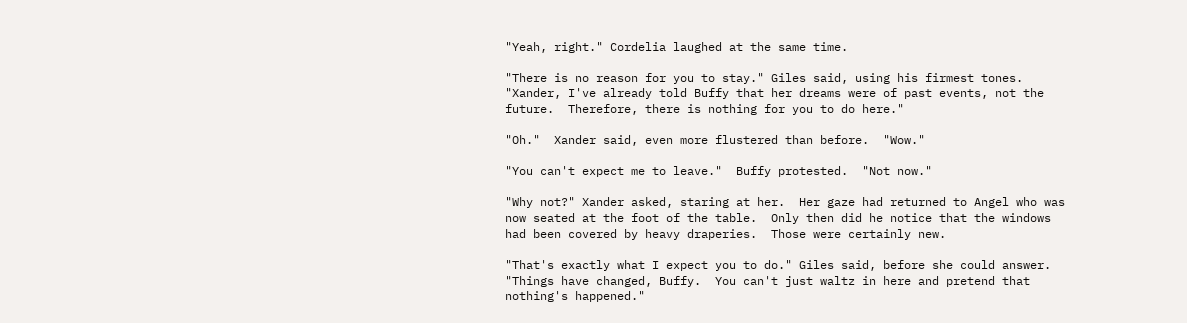"Yeah, right." Cordelia laughed at the same time.

"There is no reason for you to stay." Giles said, using his firmest tones.  "Xander, I've already told Buffy that her dreams were of past events, not the future.  Therefore, there is nothing for you to do here."

"Oh."  Xander said, even more flustered than before.  "Wow."

"You can't expect me to leave."  Buffy protested.  "Not now."

"Why not?" Xander asked, staring at her.  Her gaze had returned to Angel who was now seated at the foot of the table.  Only then did he notice that the windows had been covered by heavy draperies.  Those were certainly new.

"That's exactly what I expect you to do." Giles said, before she could answer.  "Things have changed, Buffy.  You can't just waltz in here and pretend that nothing's happened."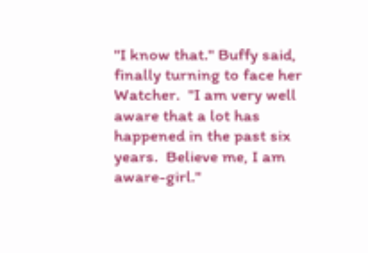"I know that." Buffy said, finally turning to face her Watcher.  "I am very well aware that a lot has happened in the past six years.  Believe me, I am aware-girl."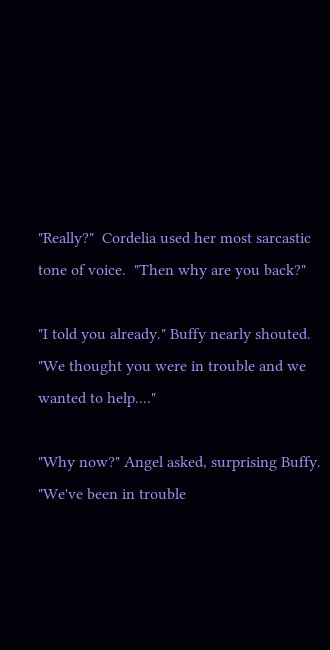"Really?"  Cordelia used her most sarcastic tone of voice.  "Then why are you back?"

"I told you already." Buffy nearly shouted.  "We thought you were in trouble and we wanted to help...."

"Why now?" Angel asked, surprising Buffy.  "We've been in trouble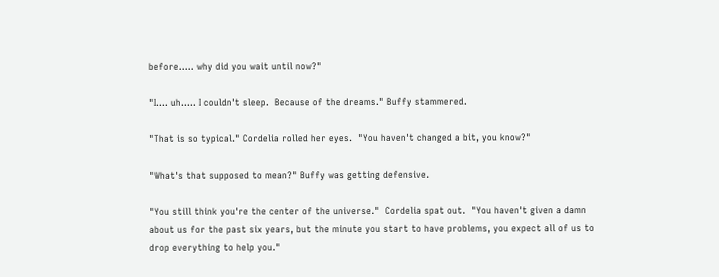before..... why did you wait until now?"

"I.... uh..... I couldn't sleep.  Because of the dreams." Buffy stammered.

"That is so typical." Cordelia rolled her eyes.  "You haven't changed a bit, you know?"

"What's that supposed to mean?" Buffy was getting defensive.

"You still think you're the center of the universe."  Cordelia spat out.  "You haven't given a damn about us for the past six years, but the minute you start to have problems, you expect all of us to drop everything to help you."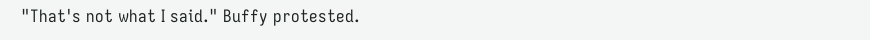"That's not what I said." Buffy protested.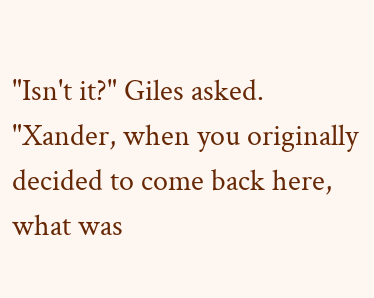"Isn't it?" Giles asked.  "Xander, when you originally decided to come back here, what was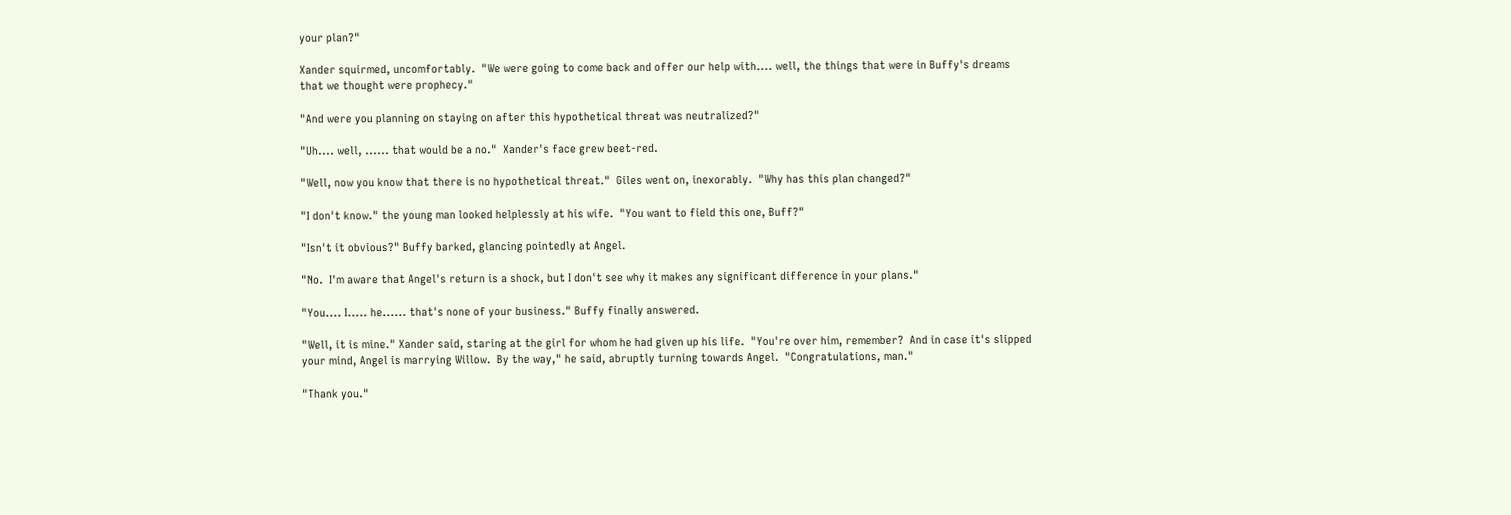your plan?"

Xander squirmed, uncomfortably.  "We were going to come back and offer our help with.... well, the things that were in Buffy's dreams that we thought were prophecy."

"And were you planning on staying on after this hypothetical threat was neutralized?"

"Uh.... well, ...... that would be a no."  Xander's face grew beet-red.

"Well, now you know that there is no hypothetical threat."  Giles went on, inexorably.  "Why has this plan changed?"

"I don't know." the young man looked helplessly at his wife.  "You want to field this one, Buff?"

"Isn't it obvious?" Buffy barked, glancing pointedly at Angel.

"No.  I'm aware that Angel's return is a shock, but I don't see why it makes any significant difference in your plans."

"You.... I..... he...... that's none of your business." Buffy finally answered.

"Well, it is mine." Xander said, staring at the girl for whom he had given up his life.  "You're over him, remember?  And in case it's slipped your mind, Angel is marrying Willow.  By the way," he said, abruptly turning towards Angel.  "Congratulations, man."

"Thank you."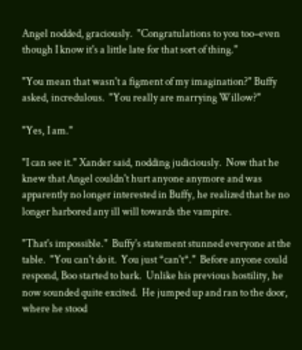Angel nodded, graciously.  "Congratulations to you too–even though I know it's a little late for that sort of thing."

"You mean that wasn't a figment of my imagination?" Buffy asked, incredulous.  "You really are marrying Willow?"

"Yes, I am."

"I can see it." Xander said, nodding judiciously.  Now that he knew that Angel couldn't hurt anyone anymore and was apparently no longer interested in Buffy, he realized that he no longer harbored any ill will towards the vampire.

"That's impossible."  Buffy's statement stunned everyone at the table.  "You can't do it.  You just *can't*."  Before anyone could respond, Boo started to bark.  Unlike his previous hostility, he now sounded quite excited.  He jumped up and ran to the door, where he stood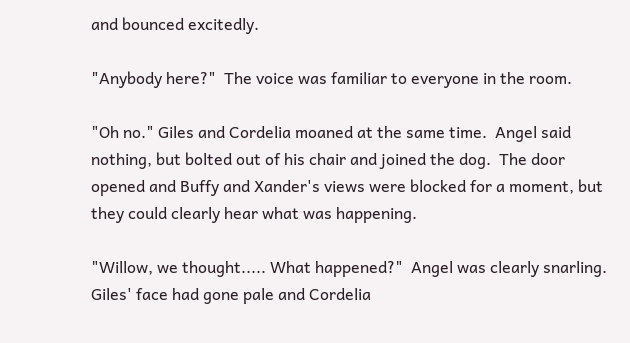and bounced excitedly.

"Anybody here?"  The voice was familiar to everyone in the room.

"Oh no." Giles and Cordelia moaned at the same time.  Angel said nothing, but bolted out of his chair and joined the dog.  The door opened and Buffy and Xander's views were blocked for a moment, but they could clearly hear what was happening.

"Willow, we thought..... What happened?"  Angel was clearly snarling.  Giles' face had gone pale and Cordelia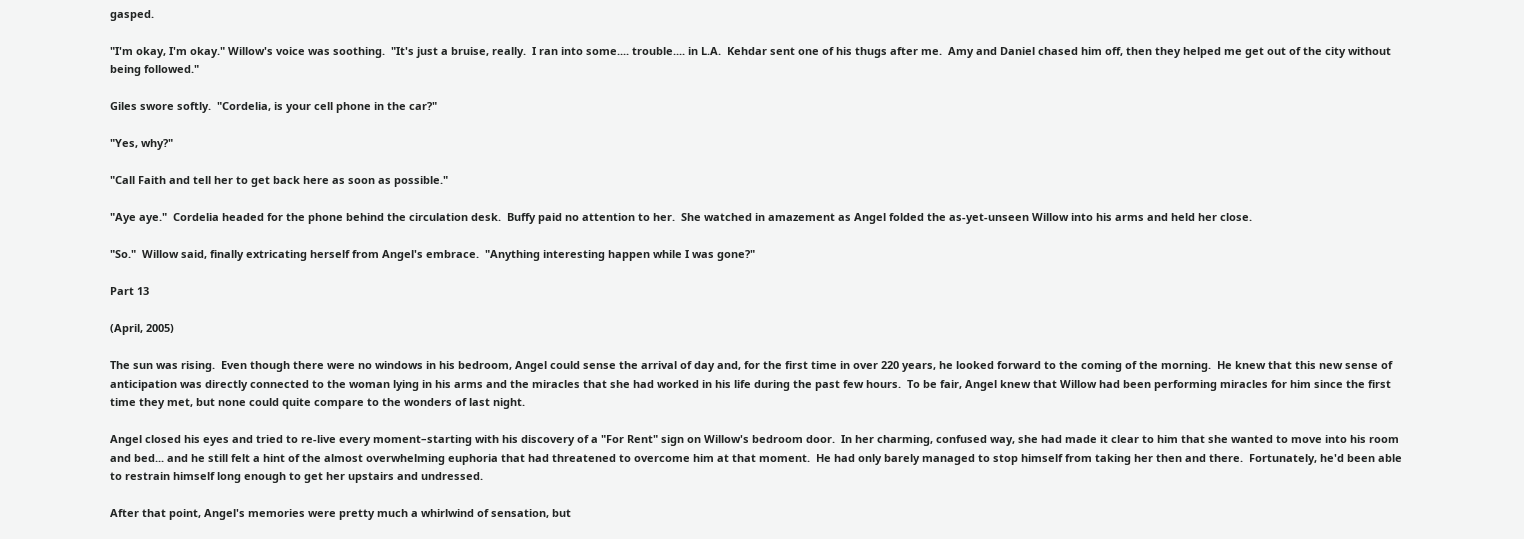gasped.

"I'm okay, I'm okay." Willow's voice was soothing.  "It's just a bruise, really.  I ran into some.... trouble.... in L.A.  Kehdar sent one of his thugs after me.  Amy and Daniel chased him off, then they helped me get out of the city without being followed."

Giles swore softly.  "Cordelia, is your cell phone in the car?"

"Yes, why?"

"Call Faith and tell her to get back here as soon as possible."

"Aye aye."  Cordelia headed for the phone behind the circulation desk.  Buffy paid no attention to her.  She watched in amazement as Angel folded the as-yet-unseen Willow into his arms and held her close.

"So."  Willow said, finally extricating herself from Angel's embrace.  "Anything interesting happen while I was gone?"

Part 13

(April, 2005)

The sun was rising.  Even though there were no windows in his bedroom, Angel could sense the arrival of day and, for the first time in over 220 years, he looked forward to the coming of the morning.  He knew that this new sense of anticipation was directly connected to the woman lying in his arms and the miracles that she had worked in his life during the past few hours.  To be fair, Angel knew that Willow had been performing miracles for him since the first time they met, but none could quite compare to the wonders of last night.

Angel closed his eyes and tried to re-live every moment–starting with his discovery of a "For Rent" sign on Willow's bedroom door.  In her charming, confused way, she had made it clear to him that she wanted to move into his room and bed... and he still felt a hint of the almost overwhelming euphoria that had threatened to overcome him at that moment.  He had only barely managed to stop himself from taking her then and there.  Fortunately, he'd been able to restrain himself long enough to get her upstairs and undressed.

After that point, Angel's memories were pretty much a whirlwind of sensation, but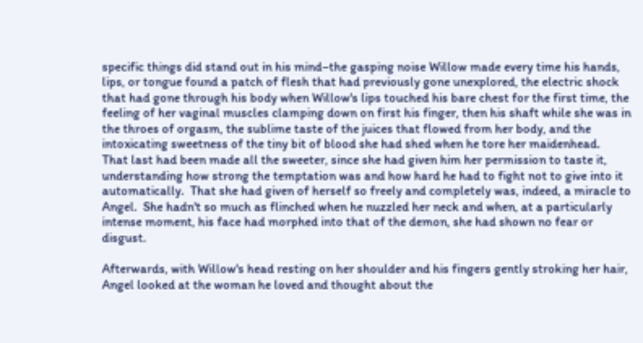specific things did stand out in his mind–the gasping noise Willow made every time his hands, lips, or tongue found a patch of flesh that had previously gone unexplored, the electric shock that had gone through his body when Willow's lips touched his bare chest for the first time, the feeling of her vaginal muscles clamping down on first his finger, then his shaft while she was in the throes of orgasm, the sublime taste of the juices that flowed from her body, and the intoxicating sweetness of the tiny bit of blood she had shed when he tore her maidenhead.  That last had been made all the sweeter, since she had given him her permission to taste it, understanding how strong the temptation was and how hard he had to fight not to give into it automatically.  That she had given of herself so freely and completely was, indeed, a miracle to Angel.  She hadn't so much as flinched when he nuzzled her neck and when, at a particularly intense moment, his face had morphed into that of the demon, she had shown no fear or disgust.

Afterwards, with Willow's head resting on her shoulder and his fingers gently stroking her hair, Angel looked at the woman he loved and thought about the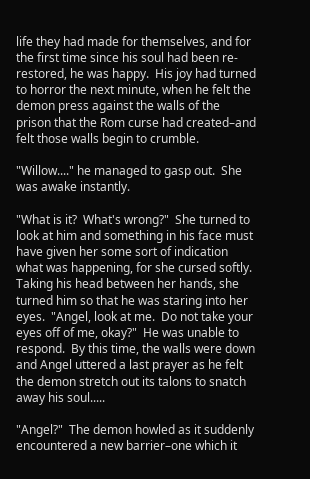life they had made for themselves, and for the first time since his soul had been re-restored, he was happy.  His joy had turned to horror the next minute, when he felt the demon press against the walls of the prison that the Rom curse had created–and felt those walls begin to crumble.

"Willow...." he managed to gasp out.  She was awake instantly.

"What is it?  What's wrong?"  She turned to look at him and something in his face must have given her some sort of indication what was happening, for she cursed softly.  Taking his head between her hands, she turned him so that he was staring into her eyes.  "Angel, look at me.  Do not take your eyes off of me, okay?"  He was unable to respond.  By this time, the walls were down and Angel uttered a last prayer as he felt the demon stretch out its talons to snatch away his soul.....

"Angel?"  The demon howled as it suddenly encountered a new barrier–one which it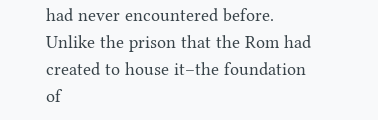had never encountered before.  Unlike the prison that the Rom had created to house it–the foundation of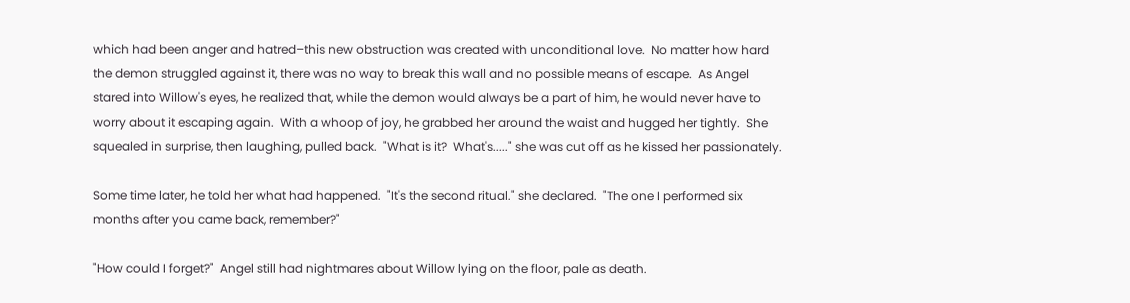which had been anger and hatred–this new obstruction was created with unconditional love.  No matter how hard the demon struggled against it, there was no way to break this wall and no possible means of escape.  As Angel stared into Willow's eyes, he realized that, while the demon would always be a part of him, he would never have to worry about it escaping again.  With a whoop of joy, he grabbed her around the waist and hugged her tightly.  She squealed in surprise, then laughing, pulled back.  "What is it?  What's....." she was cut off as he kissed her passionately.

Some time later, he told her what had happened.  "It's the second ritual." she declared.  "The one I performed six months after you came back, remember?"

"How could I forget?"  Angel still had nightmares about Willow lying on the floor, pale as death.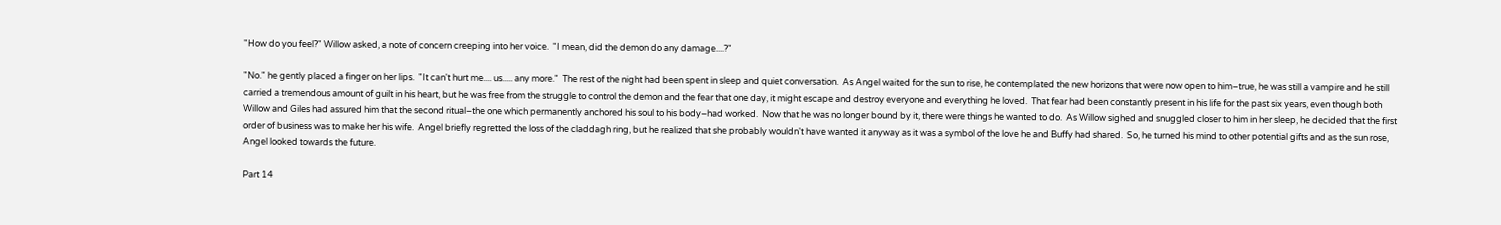"How do you feel?" Willow asked, a note of concern creeping into her voice.  "I mean, did the demon do any damage....?"

"No." he gently placed a finger on her lips.  "It can't hurt me.... us..... any more."  The rest of the night had been spent in sleep and quiet conversation.  As Angel waited for the sun to rise, he contemplated the new horizons that were now open to him–true, he was still a vampire and he still carried a tremendous amount of guilt in his heart, but he was free from the struggle to control the demon and the fear that one day, it might escape and destroy everyone and everything he loved.  That fear had been constantly present in his life for the past six years, even though both Willow and Giles had assured him that the second ritual–the one which permanently anchored his soul to his body–had worked.  Now that he was no longer bound by it, there were things he wanted to do.  As Willow sighed and snuggled closer to him in her sleep, he decided that the first order of business was to make her his wife.  Angel briefly regretted the loss of the claddagh ring, but he realized that she probably wouldn't have wanted it anyway as it was a symbol of the love he and Buffy had shared.  So, he turned his mind to other potential gifts and as the sun rose, Angel looked towards the future.

Part 14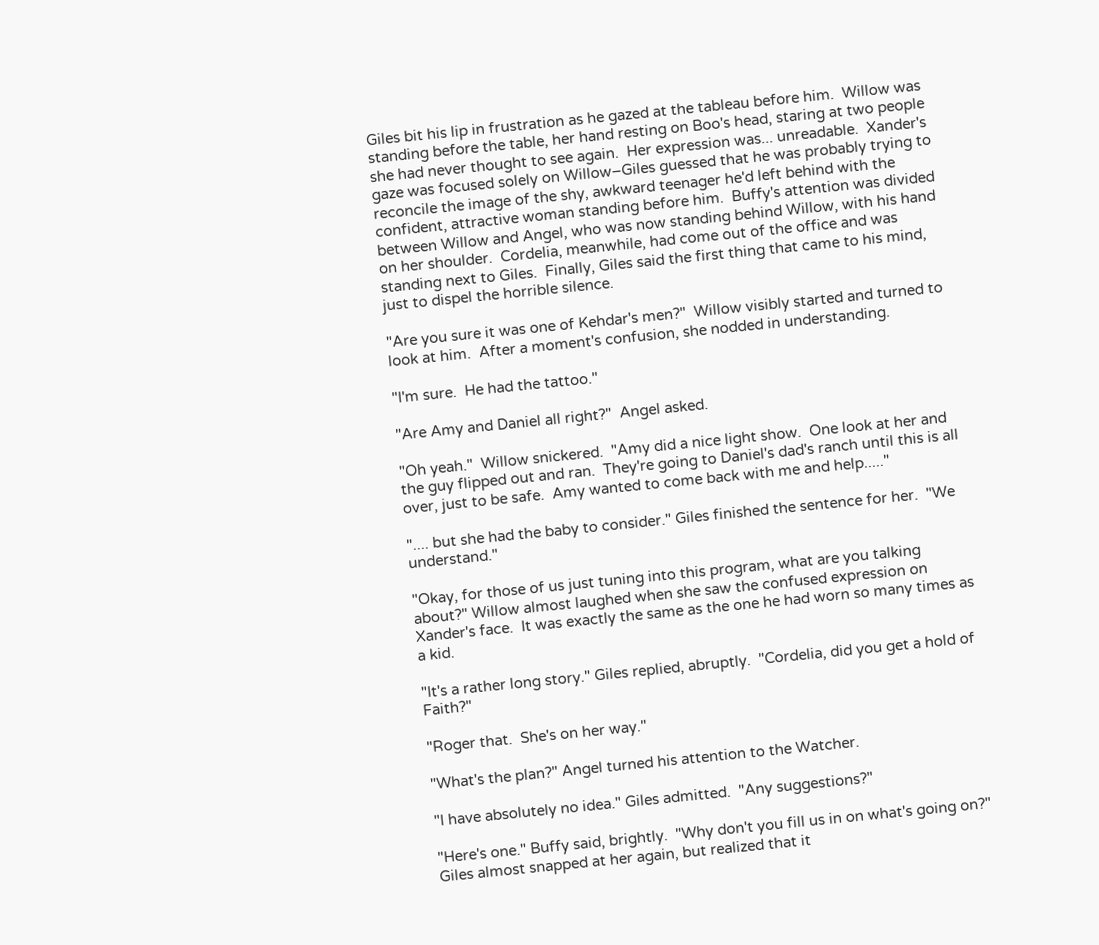Giles bit his lip in frustration as he gazed at the tableau before him.  Willow was standing before the table, her hand resting on Boo's head, staring at two people she had never thought to see again.  Her expression was... unreadable.  Xander's gaze was focused solely on Willow–Giles guessed that he was probably trying to reconcile the image of the shy, awkward teenager he'd left behind with the confident, attractive woman standing before him.  Buffy's attention was divided between Willow and Angel, who was now standing behind Willow, with his hand on her shoulder.  Cordelia, meanwhile, had come out of the office and was standing next to Giles.  Finally, Giles said the first thing that came to his mind, just to dispel the horrible silence.

"Are you sure it was one of Kehdar's men?"  Willow visibly started and turned to look at him.  After a moment's confusion, she nodded in understanding.

"I'm sure.  He had the tattoo."

"Are Amy and Daniel all right?"  Angel asked.

"Oh yeah."  Willow snickered.  "Amy did a nice light show.  One look at her and the guy flipped out and ran.  They're going to Daniel's dad's ranch until this is all over, just to be safe.  Amy wanted to come back with me and help....."

".... but she had the baby to consider." Giles finished the sentence for her.  "We understand."

"Okay, for those of us just tuning into this program, what are you talking about?" Willow almost laughed when she saw the confused expression on Xander's face.  It was exactly the same as the one he had worn so many times as a kid.

"It's a rather long story." Giles replied, abruptly.  "Cordelia, did you get a hold of Faith?"

"Roger that.  She's on her way."

"What's the plan?" Angel turned his attention to the Watcher.

"I have absolutely no idea." Giles admitted.  "Any suggestions?"

"Here's one." Buffy said, brightly.  "Why don't you fill us in on what's going on?"  Giles almost snapped at her again, but realized that it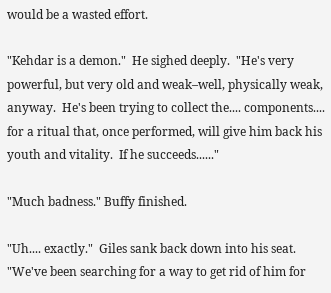would be a wasted effort.

"Kehdar is a demon."  He sighed deeply.  "He's very powerful, but very old and weak–well, physically weak, anyway.  He's been trying to collect the.... components.... for a ritual that, once performed, will give him back his youth and vitality.  If he succeeds......"

"Much badness." Buffy finished.

"Uh.... exactly."  Giles sank back down into his seat.  "We've been searching for a way to get rid of him for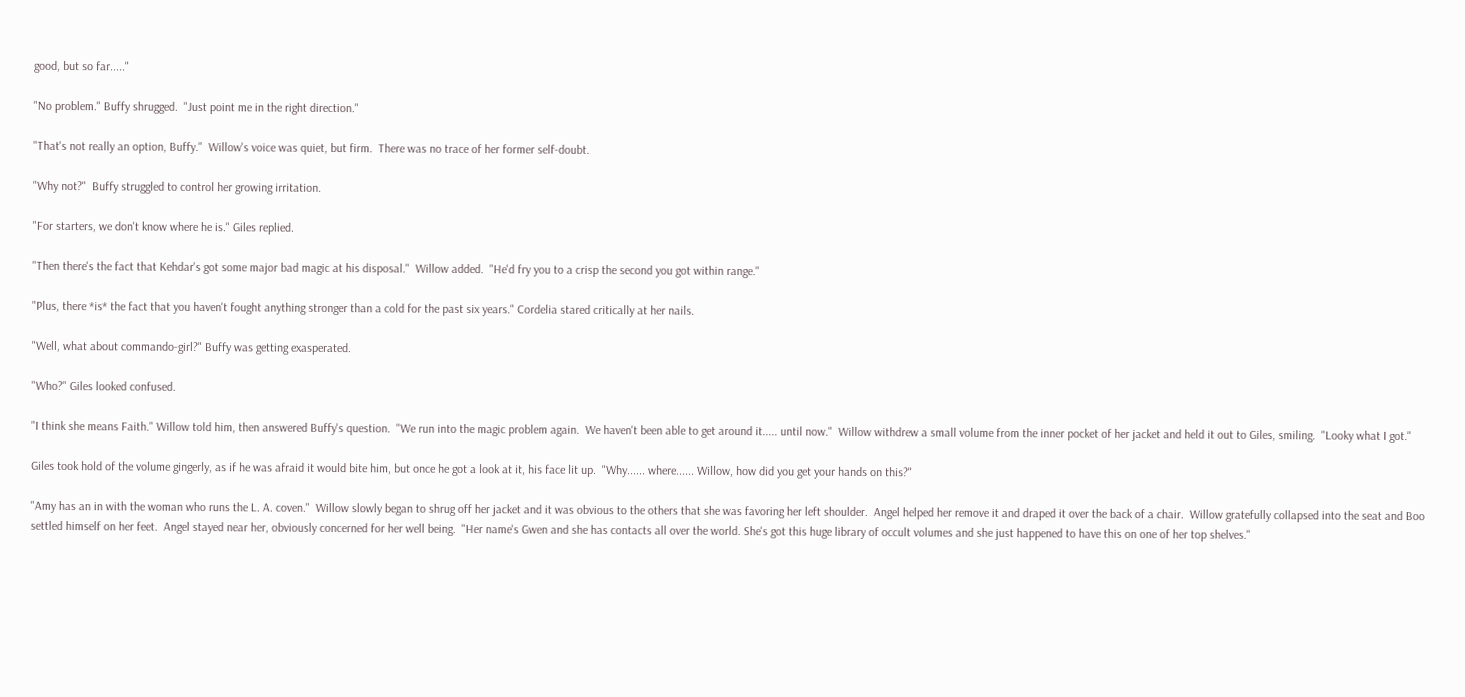good, but so far....."

"No problem." Buffy shrugged.  "Just point me in the right direction."

"That's not really an option, Buffy."  Willow's voice was quiet, but firm.  There was no trace of her former self-doubt.

"Why not?"  Buffy struggled to control her growing irritation.

"For starters, we don't know where he is." Giles replied.

"Then there's the fact that Kehdar's got some major bad magic at his disposal."  Willow added.  "He'd fry you to a crisp the second you got within range."

"Plus, there *is* the fact that you haven't fought anything stronger than a cold for the past six years." Cordelia stared critically at her nails.

"Well, what about commando-girl?" Buffy was getting exasperated.

"Who?" Giles looked confused.

"I think she means Faith." Willow told him, then answered Buffy's question.  "We run into the magic problem again.  We haven't been able to get around it..... until now."  Willow withdrew a small volume from the inner pocket of her jacket and held it out to Giles, smiling.  "Looky what I got."

Giles took hold of the volume gingerly, as if he was afraid it would bite him, but once he got a look at it, his face lit up.  "Why...... where...... Willow, how did you get your hands on this?"

"Amy has an in with the woman who runs the L. A. coven."  Willow slowly began to shrug off her jacket and it was obvious to the others that she was favoring her left shoulder.  Angel helped her remove it and draped it over the back of a chair.  Willow gratefully collapsed into the seat and Boo settled himself on her feet.  Angel stayed near her, obviously concerned for her well being.  "Her name's Gwen and she has contacts all over the world. She's got this huge library of occult volumes and she just happened to have this on one of her top shelves."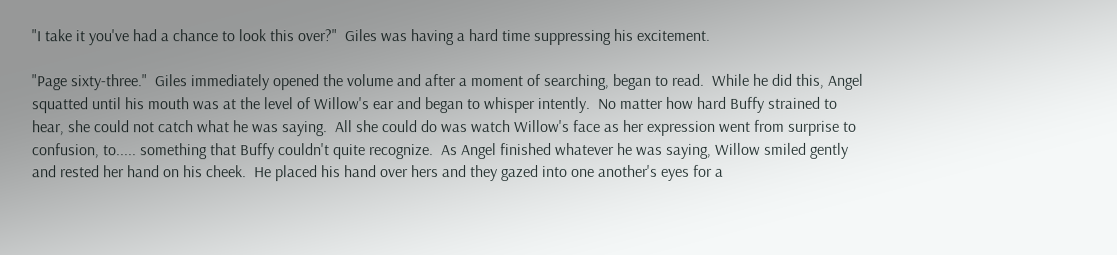"I take it you've had a chance to look this over?"  Giles was having a hard time suppressing his excitement.

"Page sixty-three."  Giles immediately opened the volume and after a moment of searching, began to read.  While he did this, Angel squatted until his mouth was at the level of Willow's ear and began to whisper intently.  No matter how hard Buffy strained to hear, she could not catch what he was saying.  All she could do was watch Willow's face as her expression went from surprise to confusion, to..... something that Buffy couldn't quite recognize.  As Angel finished whatever he was saying, Willow smiled gently and rested her hand on his cheek.  He placed his hand over hers and they gazed into one another's eyes for a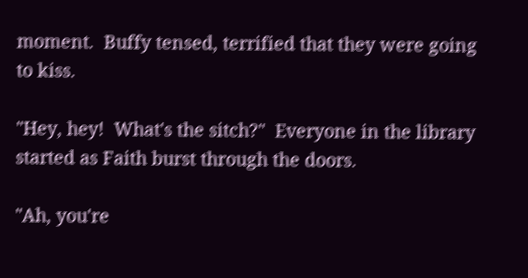moment.  Buffy tensed, terrified that they were going to kiss.

"Hey, hey!  What's the sitch?"  Everyone in the library started as Faith burst through the doors.

"Ah, you're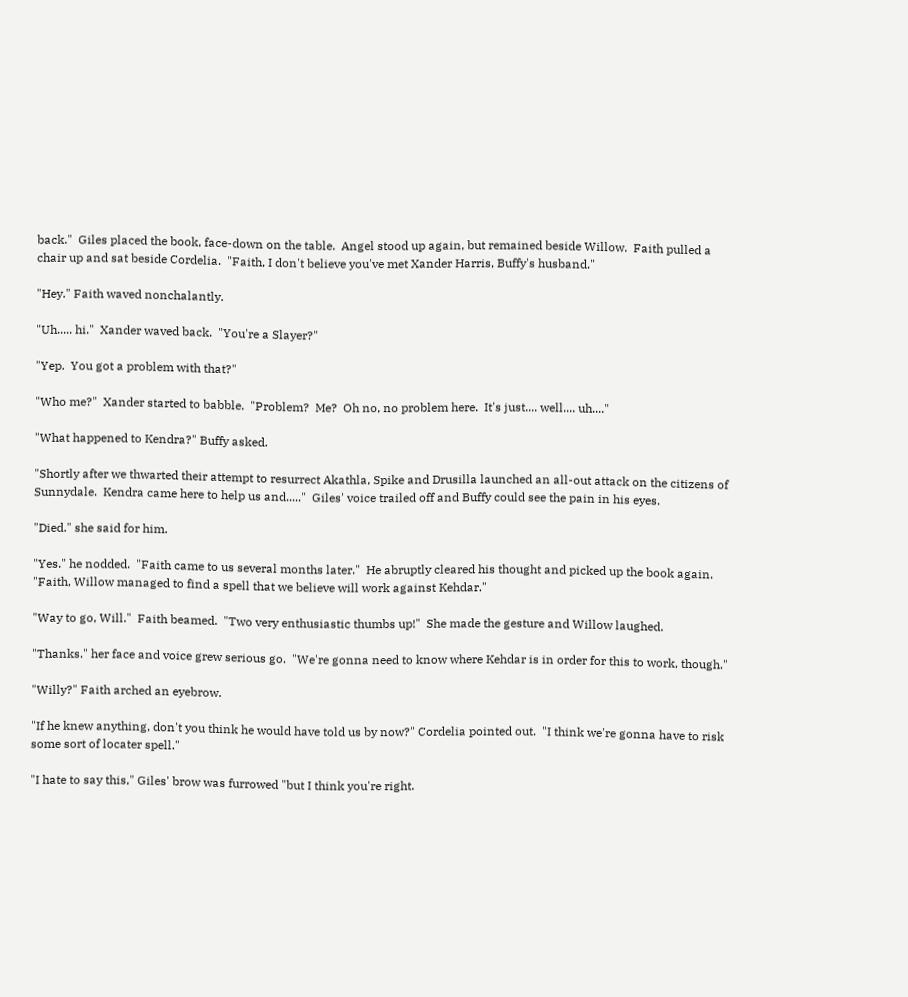back."  Giles placed the book, face-down on the table.  Angel stood up again, but remained beside Willow.  Faith pulled a chair up and sat beside Cordelia.  "Faith, I don't believe you've met Xander Harris, Buffy's husband."

"Hey." Faith waved nonchalantly.

"Uh..... hi."  Xander waved back.  "You're a Slayer?"

"Yep.  You got a problem with that?"

"Who me?"  Xander started to babble.  "Problem?  Me?  Oh no, no problem here.  It's just.... well.... uh...."

"What happened to Kendra?" Buffy asked.

"Shortly after we thwarted their attempt to resurrect Akathla, Spike and Drusilla launched an all-out attack on the citizens of Sunnydale.  Kendra came here to help us and....."  Giles' voice trailed off and Buffy could see the pain in his eyes.

"Died." she said for him.

"Yes." he nodded.  "Faith came to us several months later."  He abruptly cleared his thought and picked up the book again.  "Faith, Willow managed to find a spell that we believe will work against Kehdar."

"Way to go, Will."  Faith beamed.  "Two very enthusiastic thumbs up!"  She made the gesture and Willow laughed.

"Thanks." her face and voice grew serious go.  "We're gonna need to know where Kehdar is in order for this to work, though."

"Willy?" Faith arched an eyebrow.

"If he knew anything, don't you think he would have told us by now?" Cordelia pointed out.  "I think we're gonna have to risk some sort of locater spell."

"I hate to say this," Giles' brow was furrowed "but I think you're right.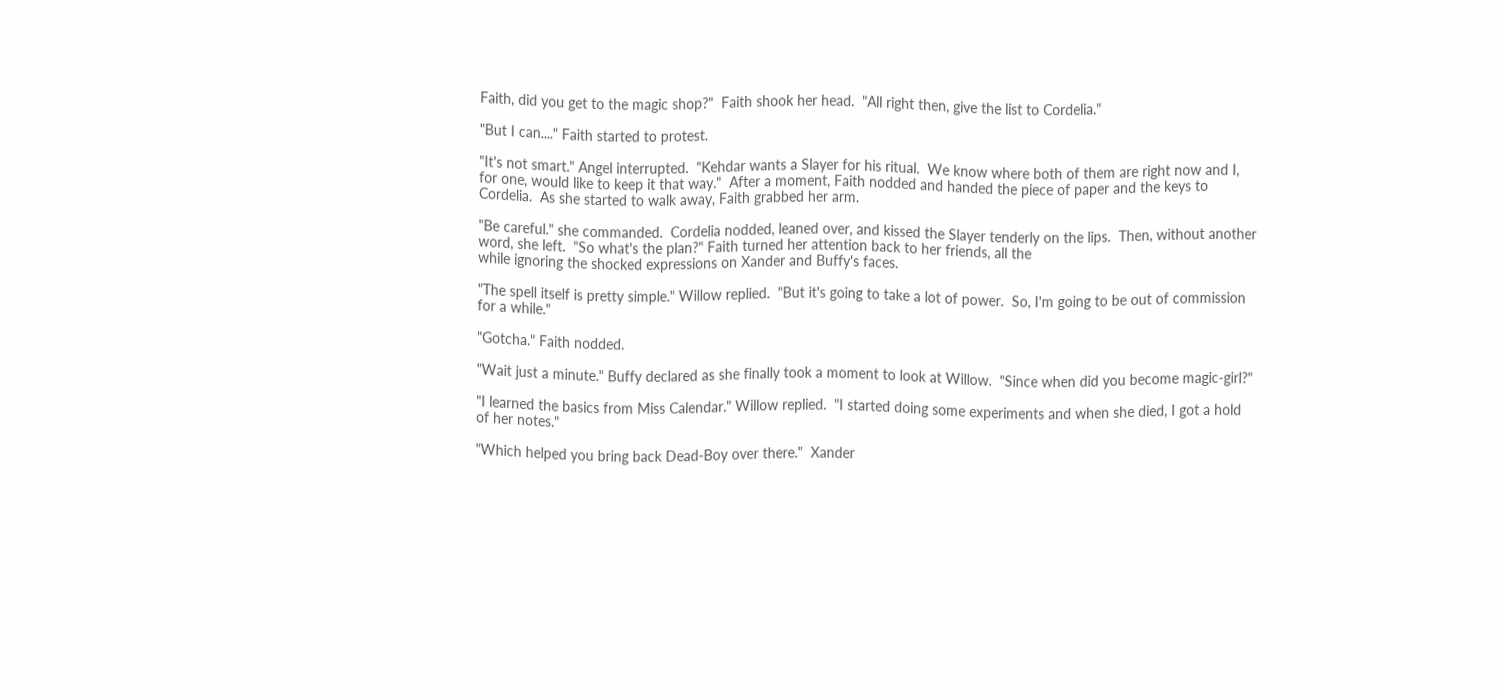Faith, did you get to the magic shop?"  Faith shook her head.  "All right then, give the list to Cordelia."

"But I can...." Faith started to protest.

"It's not smart." Angel interrupted.  "Kehdar wants a Slayer for his ritual.  We know where both of them are right now and I, for one, would like to keep it that way."  After a moment, Faith nodded and handed the piece of paper and the keys to Cordelia.  As she started to walk away, Faith grabbed her arm.

"Be careful." she commanded.  Cordelia nodded, leaned over, and kissed the Slayer tenderly on the lips.  Then, without another word, she left.  "So what's the plan?" Faith turned her attention back to her friends, all the
while ignoring the shocked expressions on Xander and Buffy's faces.

"The spell itself is pretty simple." Willow replied.  "But it's going to take a lot of power.  So, I'm going to be out of commission for a while."

"Gotcha." Faith nodded.

"Wait just a minute." Buffy declared as she finally took a moment to look at Willow.  "Since when did you become magic-girl?"

"I learned the basics from Miss Calendar." Willow replied.  "I started doing some experiments and when she died, I got a hold of her notes."

"Which helped you bring back Dead-Boy over there."  Xander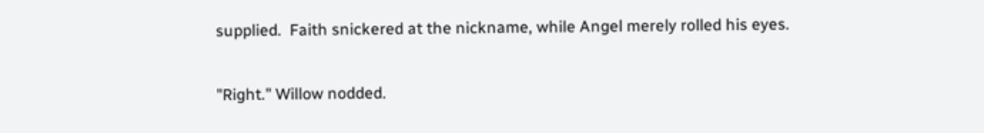supplied.  Faith snickered at the nickname, while Angel merely rolled his eyes.

"Right." Willow nodded.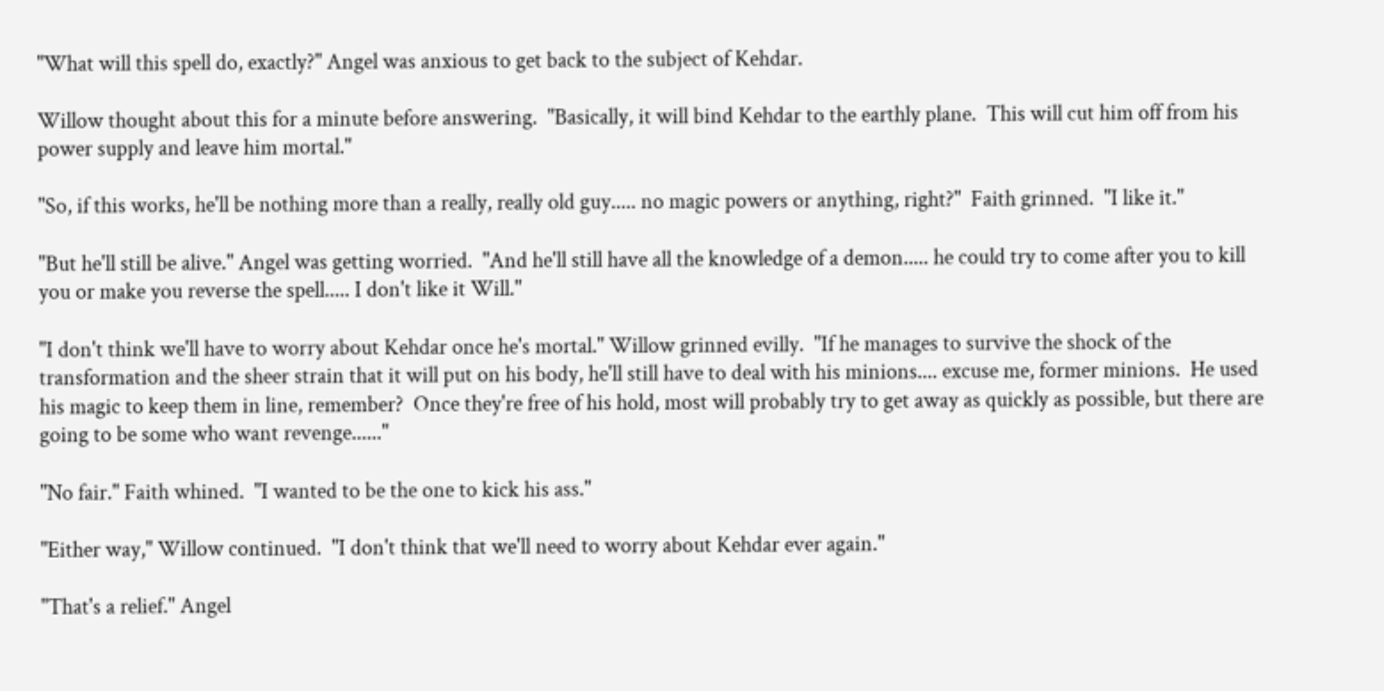"What will this spell do, exactly?" Angel was anxious to get back to the subject of Kehdar.

Willow thought about this for a minute before answering.  "Basically, it will bind Kehdar to the earthly plane.  This will cut him off from his power supply and leave him mortal."

"So, if this works, he'll be nothing more than a really, really old guy..... no magic powers or anything, right?"  Faith grinned.  "I like it."

"But he'll still be alive." Angel was getting worried.  "And he'll still have all the knowledge of a demon..... he could try to come after you to kill you or make you reverse the spell..... I don't like it Will."

"I don't think we'll have to worry about Kehdar once he's mortal." Willow grinned evilly.  "If he manages to survive the shock of the transformation and the sheer strain that it will put on his body, he'll still have to deal with his minions.... excuse me, former minions.  He used his magic to keep them in line, remember?  Once they're free of his hold, most will probably try to get away as quickly as possible, but there are going to be some who want revenge......"

"No fair." Faith whined.  "I wanted to be the one to kick his ass."

"Either way," Willow continued.  "I don't think that we'll need to worry about Kehdar ever again."

"That's a relief." Angel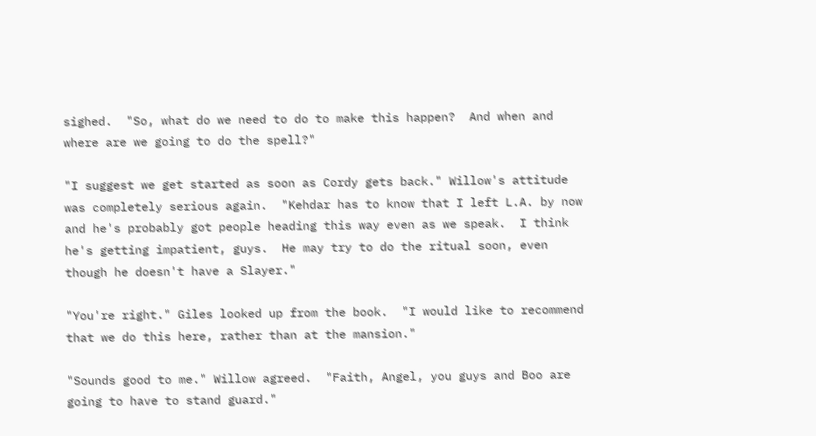sighed.  "So, what do we need to do to make this happen?  And when and where are we going to do the spell?"

"I suggest we get started as soon as Cordy gets back." Willow's attitude was completely serious again.  "Kehdar has to know that I left L.A. by now and he's probably got people heading this way even as we speak.  I think he's getting impatient, guys.  He may try to do the ritual soon, even though he doesn't have a Slayer."

"You're right." Giles looked up from the book.  "I would like to recommend that we do this here, rather than at the mansion."

"Sounds good to me." Willow agreed.  "Faith, Angel, you guys and Boo are going to have to stand guard."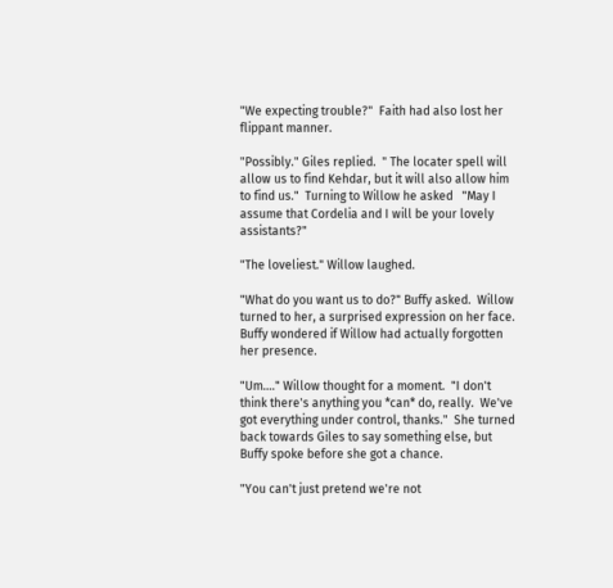"We expecting trouble?"  Faith had also lost her flippant manner.

"Possibly." Giles replied.  " The locater spell will allow us to find Kehdar, but it will also allow him to find us."  Turning to Willow he asked   "May I assume that Cordelia and I will be your lovely assistants?"

"The loveliest." Willow laughed.

"What do you want us to do?" Buffy asked.  Willow turned to her, a surprised expression on her face.  Buffy wondered if Willow had actually forgotten her presence.

"Um...." Willow thought for a moment.  "I don't think there's anything you *can* do, really.  We've got everything under control, thanks."  She turned back towards Giles to say something else, but Buffy spoke before she got a chance.

"You can't just pretend we're not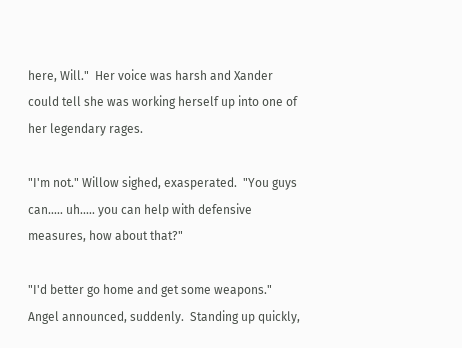here, Will."  Her voice was harsh and Xander could tell she was working herself up into one of her legendary rages.

"I'm not." Willow sighed, exasperated.  "You guys can..... uh..... you can help with defensive measures, how about that?"

"I'd better go home and get some weapons." Angel announced, suddenly.  Standing up quickly,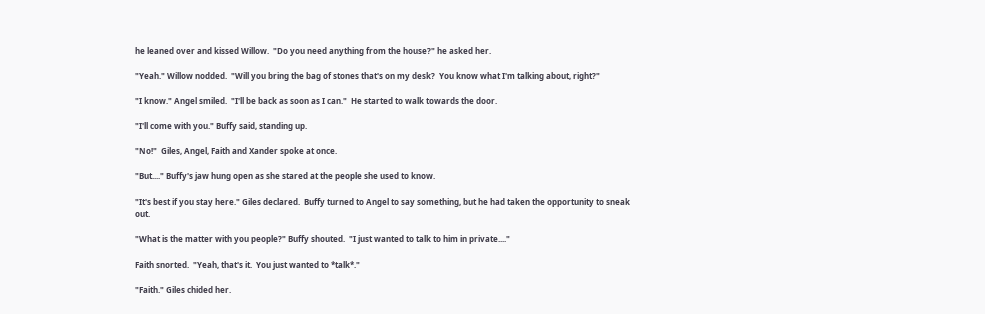he leaned over and kissed Willow.  "Do you need anything from the house?" he asked her.

"Yeah." Willow nodded.  "Will you bring the bag of stones that's on my desk?  You know what I'm talking about, right?"

"I know." Angel smiled.  "I'll be back as soon as I can."  He started to walk towards the door.

"I'll come with you." Buffy said, standing up.

"No!"  Giles, Angel, Faith and Xander spoke at once.

"But...." Buffy's jaw hung open as she stared at the people she used to know.

"It's best if you stay here." Giles declared.  Buffy turned to Angel to say something, but he had taken the opportunity to sneak out.

"What is the matter with you people?" Buffy shouted.  "I just wanted to talk to him in private...."

Faith snorted.  "Yeah, that's it.  You just wanted to *talk*."

"Faith." Giles chided her.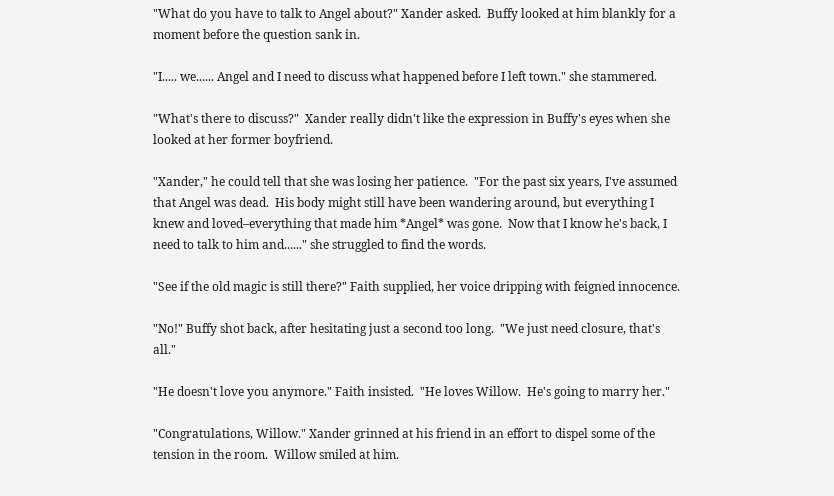"What do you have to talk to Angel about?" Xander asked.  Buffy looked at him blankly for a moment before the question sank in.

"I..... we...... Angel and I need to discuss what happened before I left town." she stammered.

"What's there to discuss?"  Xander really didn't like the expression in Buffy's eyes when she looked at her former boyfriend.

"Xander," he could tell that she was losing her patience.  "For the past six years, I've assumed that Angel was dead.  His body might still have been wandering around, but everything I knew and loved–everything that made him *Angel* was gone.  Now that I know he's back, I need to talk to him and......" she struggled to find the words.

"See if the old magic is still there?" Faith supplied, her voice dripping with feigned innocence.

"No!" Buffy shot back, after hesitating just a second too long.  "We just need closure, that's all."

"He doesn't love you anymore." Faith insisted.  "He loves Willow.  He's going to marry her."

"Congratulations, Willow." Xander grinned at his friend in an effort to dispel some of the tension in the room.  Willow smiled at him.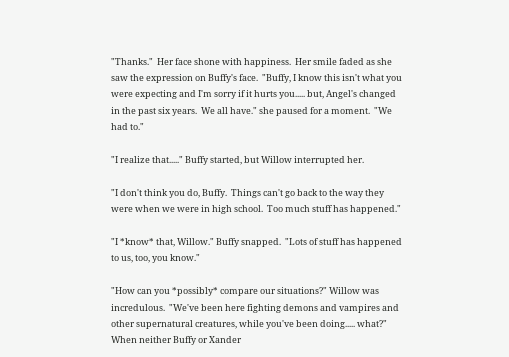"Thanks."  Her face shone with happiness.  Her smile faded as she saw the expression on Buffy's face.  "Buffy, I know this isn't what you were expecting and I'm sorry if it hurts you..... but, Angel's changed in the past six years.  We all have." she paused for a moment.  "We had to."

"I realize that....." Buffy started, but Willow interrupted her.

"I don't think you do, Buffy.  Things can't go back to the way they were when we were in high school.  Too much stuff has happened."

"I *know* that, Willow." Buffy snapped.  "Lots of stuff has happened to us, too, you know."

"How can you *possibly* compare our situations?" Willow was incredulous.  "We've been here fighting demons and vampires and other supernatural creatures, while you've been doing..... what?"  When neither Buffy or Xander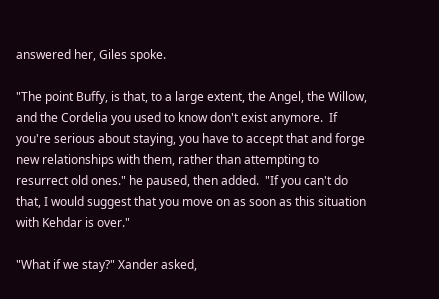answered her, Giles spoke.

"The point Buffy, is that, to a large extent, the Angel, the Willow, and the Cordelia you used to know don't exist anymore.  If you're serious about staying, you have to accept that and forge new relationships with them, rather than attempting to resurrect old ones." he paused, then added.  "If you can't do that, I would suggest that you move on as soon as this situation with Kehdar is over."

"What if we stay?" Xander asked,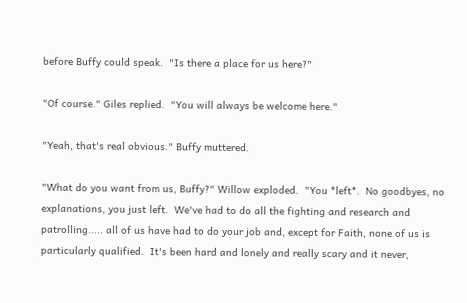before Buffy could speak.  "Is there a place for us here?"

"Of course." Giles replied.  "You will always be welcome here."

"Yeah, that's real obvious." Buffy muttered.

"What do you want from us, Buffy?" Willow exploded.  "You *left*.  No goodbyes, no explanations, you just left.  We've had to do all the fighting and research and patrolling..... all of us have had to do your job and, except for Faith, none of us is particularly qualified.  It's been hard and lonely and really scary and it never,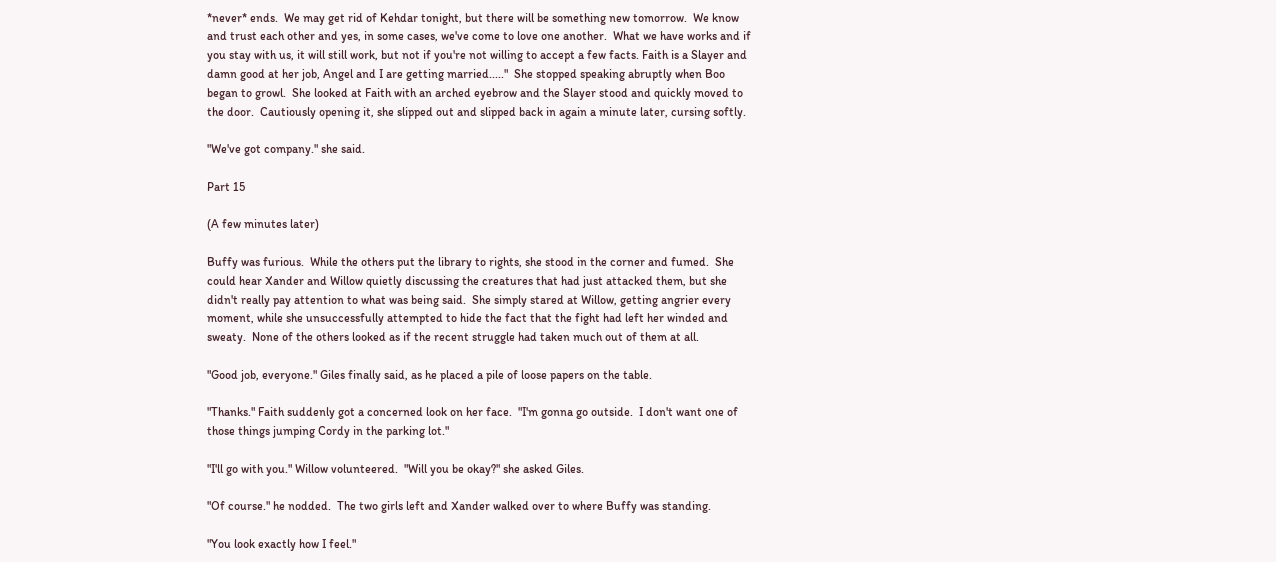*never* ends.  We may get rid of Kehdar tonight, but there will be something new tomorrow.  We know and trust each other and yes, in some cases, we've come to love one another.  What we have works and if you stay with us, it will still work, but not if you're not willing to accept a few facts. Faith is a Slayer and damn good at her job, Angel and I are getting married....."  She stopped speaking abruptly when Boo began to growl.  She looked at Faith with an arched eyebrow and the Slayer stood and quickly moved to the door.  Cautiously opening it, she slipped out and slipped back in again a minute later, cursing softly.

"We've got company." she said.

Part 15

(A few minutes later)

Buffy was furious.  While the others put the library to rights, she stood in the corner and fumed.  She could hear Xander and Willow quietly discussing the creatures that had just attacked them, but she didn't really pay attention to what was being said.  She simply stared at Willow, getting angrier every moment, while she unsuccessfully attempted to hide the fact that the fight had left her winded and sweaty.  None of the others looked as if the recent struggle had taken much out of them at all.

"Good job, everyone." Giles finally said, as he placed a pile of loose papers on the table.

"Thanks." Faith suddenly got a concerned look on her face.  "I'm gonna go outside.  I don't want one of those things jumping Cordy in the parking lot."

"I'll go with you." Willow volunteered.  "Will you be okay?" she asked Giles.

"Of course." he nodded.  The two girls left and Xander walked over to where Buffy was standing.

"You look exactly how I feel."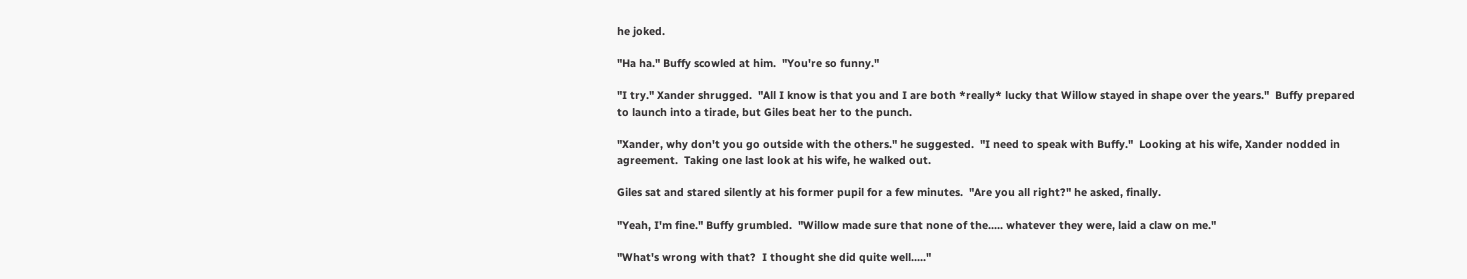he joked.

"Ha ha." Buffy scowled at him.  "You're so funny."

"I try." Xander shrugged.  "All I know is that you and I are both *really* lucky that Willow stayed in shape over the years."  Buffy prepared to launch into a tirade, but Giles beat her to the punch.

"Xander, why don't you go outside with the others." he suggested.  "I need to speak with Buffy."  Looking at his wife, Xander nodded in agreement.  Taking one last look at his wife, he walked out.

Giles sat and stared silently at his former pupil for a few minutes.  "Are you all right?" he asked, finally.

"Yeah, I'm fine." Buffy grumbled.  "Willow made sure that none of the..... whatever they were, laid a claw on me."

"What's wrong with that?  I thought she did quite well....."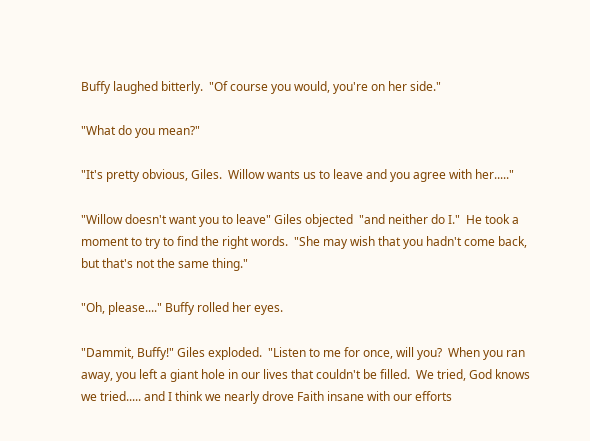Buffy laughed bitterly.  "Of course you would, you're on her side."

"What do you mean?"

"It's pretty obvious, Giles.  Willow wants us to leave and you agree with her....."

"Willow doesn't want you to leave" Giles objected  "and neither do I."  He took a moment to try to find the right words.  "She may wish that you hadn't come back, but that's not the same thing."

"Oh, please...." Buffy rolled her eyes.

"Dammit, Buffy!" Giles exploded.  "Listen to me for once, will you?  When you ran away, you left a giant hole in our lives that couldn't be filled.  We tried, God knows we tried..... and I think we nearly drove Faith insane with our efforts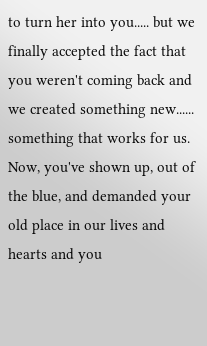to turn her into you..... but we finally accepted the fact that you weren't coming back and we created something new...... something that works for us.  Now, you've shown up, out of the blue, and demanded your old place in our lives and hearts and you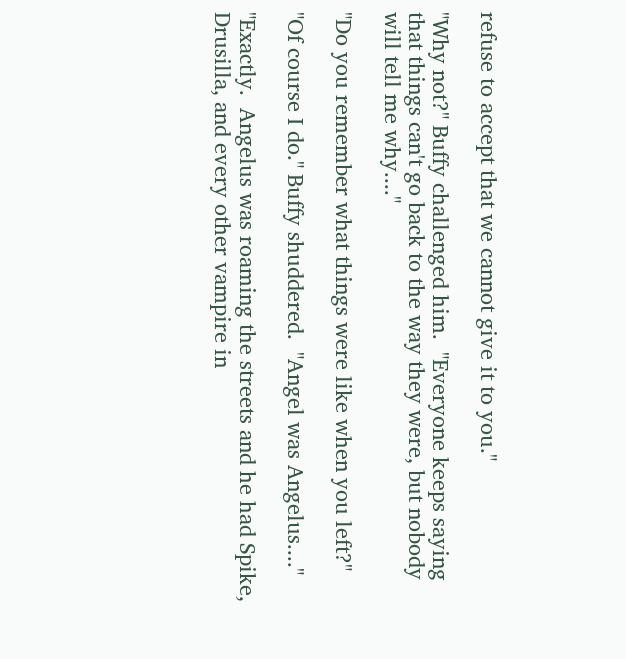refuse to accept that we cannot give it to you."

"Why not?" Buffy challenged him.  "Everyone keeps saying that things can't go back to the way they were, but nobody will tell me why...."

"Do you remember what things were like when you left?"

"Of course I do." Buffy shuddered.  "Angel was Angelus...."

"Exactly.  Angelus was roaming the streets and he had Spike, Drusilla, and every other vampire in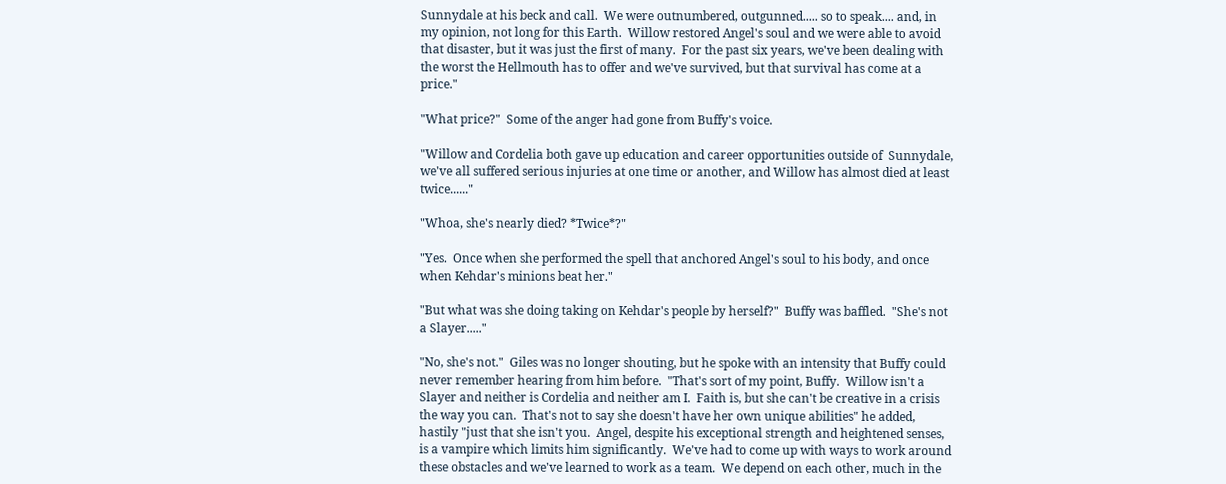Sunnydale at his beck and call.  We were outnumbered, outgunned..... so to speak.... and, in my opinion, not long for this Earth.  Willow restored Angel's soul and we were able to avoid that disaster, but it was just the first of many.  For the past six years, we've been dealing with the worst the Hellmouth has to offer and we've survived, but that survival has come at a price."

"What price?"  Some of the anger had gone from Buffy's voice.

"Willow and Cordelia both gave up education and career opportunities outside of  Sunnydale, we've all suffered serious injuries at one time or another, and Willow has almost died at least twice......"

"Whoa, she's nearly died? *Twice*?"

"Yes.  Once when she performed the spell that anchored Angel's soul to his body, and once when Kehdar's minions beat her."

"But what was she doing taking on Kehdar's people by herself?"  Buffy was baffled.  "She's not a Slayer....."

"No, she's not."  Giles was no longer shouting, but he spoke with an intensity that Buffy could never remember hearing from him before.  "That's sort of my point, Buffy.  Willow isn't a Slayer and neither is Cordelia and neither am I.  Faith is, but she can't be creative in a crisis the way you can.  That's not to say she doesn't have her own unique abilities" he added, hastily "just that she isn't you.  Angel, despite his exceptional strength and heightened senses, is a vampire which limits him significantly.  We've had to come up with ways to work around these obstacles and we've learned to work as a team.  We depend on each other, much in the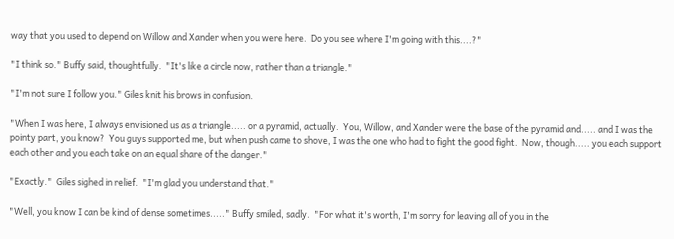way that you used to depend on Willow and Xander when you were here.  Do you see where I'm going with this....?"

"I think so." Buffy said, thoughtfully.  "It's like a circle now, rather than a triangle."

"I'm not sure I follow you." Giles knit his brows in confusion.

"When I was here, I always envisioned us as a triangle..... or a pyramid, actually.  You, Willow, and Xander were the base of the pyramid and..... and I was the pointy part, you know?  You guys supported me, but when push came to shove, I was the one who had to fight the good fight.  Now, though..... you each support each other and you each take on an equal share of the danger."

"Exactly."  Giles sighed in relief.  "I'm glad you understand that."

"Well, you know I can be kind of dense sometimes....." Buffy smiled, sadly.  "For what it's worth, I'm sorry for leaving all of you in the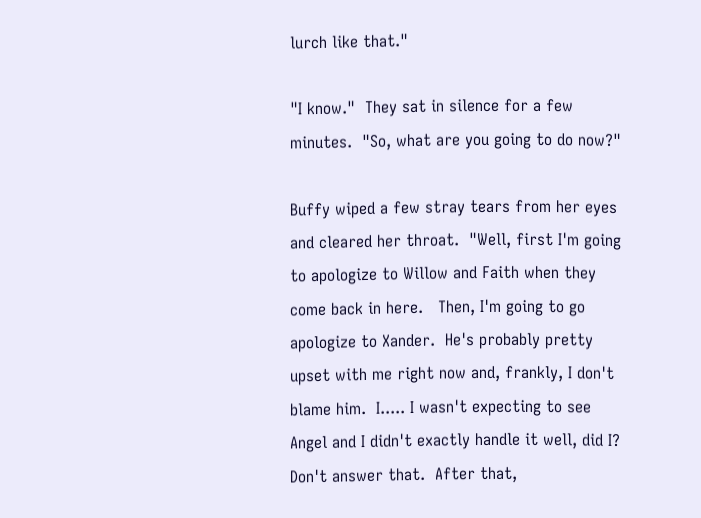lurch like that."

"I know."  They sat in silence for a few minutes.  "So, what are you going to do now?"

Buffy wiped a few stray tears from her eyes and cleared her throat.  "Well, first I'm going to apologize to Willow and Faith when they come back in here.   Then, I'm going to go apologize to Xander.  He's probably pretty upset with me right now and, frankly, I don't blame him.  I..... I wasn't expecting to see Angel and I didn't exactly handle it well, did I?  Don't answer that.  After that,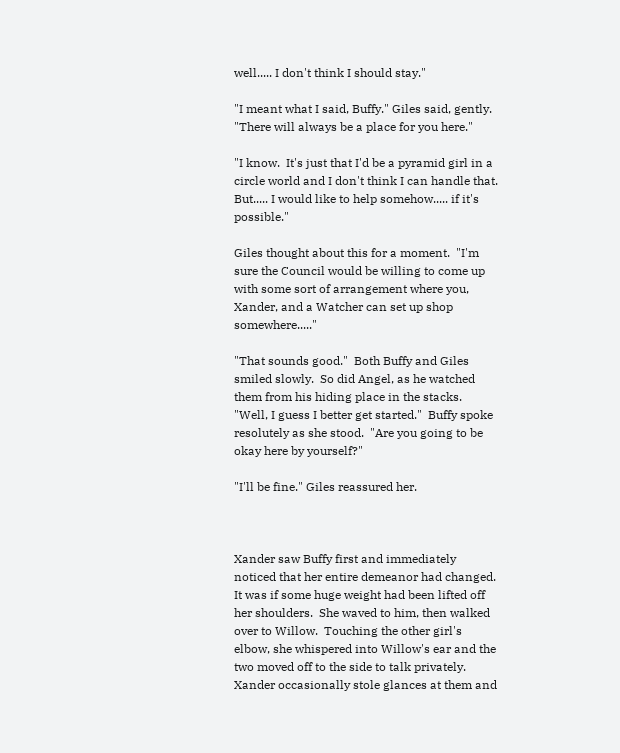well..... I don't think I should stay."

"I meant what I said, Buffy." Giles said, gently.  "There will always be a place for you here."

"I know.  It's just that I'd be a pyramid girl in a circle world and I don't think I can handle that.  But..... I would like to help somehow..... if it's possible."

Giles thought about this for a moment.  "I'm sure the Council would be willing to come up with some sort of arrangement where you, Xander, and a Watcher can set up shop somewhere....."

"That sounds good."  Both Buffy and Giles smiled slowly.  So did Angel, as he watched them from his hiding place in the stacks.  "Well, I guess I better get started."  Buffy spoke resolutely as she stood.  "Are you going to be okay here by yourself?"

"I'll be fine." Giles reassured her.



Xander saw Buffy first and immediately noticed that her entire demeanor had changed.  It was if some huge weight had been lifted off her shoulders.  She waved to him, then walked over to Willow.  Touching the other girl's elbow, she whispered into Willow's ear and the two moved off to the side to talk privately.  Xander occasionally stole glances at them and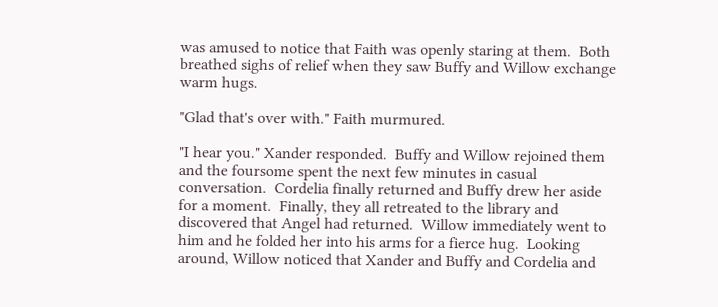was amused to notice that Faith was openly staring at them.  Both breathed sighs of relief when they saw Buffy and Willow exchange warm hugs.

"Glad that's over with." Faith murmured.

"I hear you." Xander responded.  Buffy and Willow rejoined them and the foursome spent the next few minutes in casual conversation.  Cordelia finally returned and Buffy drew her aside for a moment.  Finally, they all retreated to the library and discovered that Angel had returned.  Willow immediately went to him and he folded her into his arms for a fierce hug.  Looking around, Willow noticed that Xander and Buffy and Cordelia and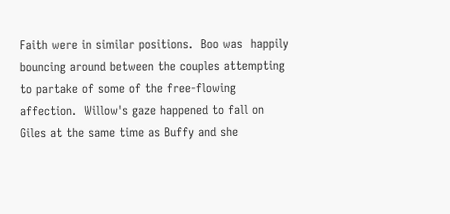Faith were in similar positions.  Boo was  happily bouncing around between the couples attempting to partake of some of the free-flowing affection.  Willow's gaze happened to fall on Giles at the same time as Buffy and she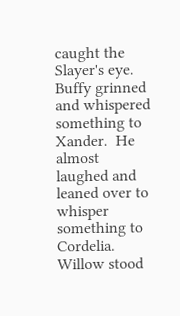caught the Slayer's eye.  Buffy grinned and whispered something to Xander.  He almost laughed and leaned over to whisper something to Cordelia.  Willow stood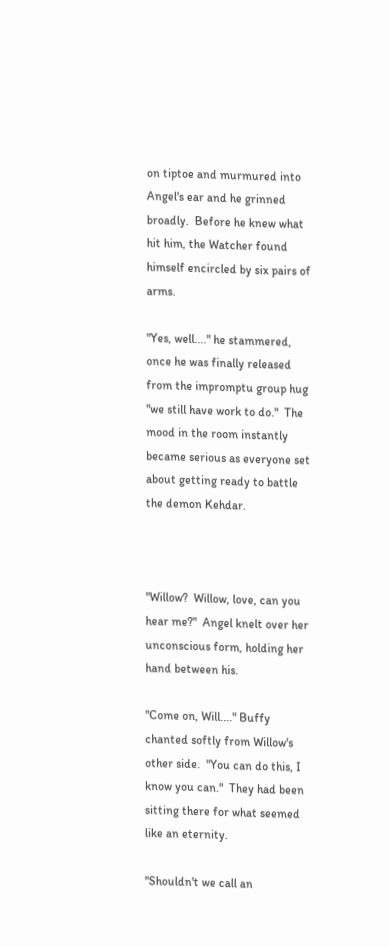on tiptoe and murmured into Angel's ear and he grinned broadly.  Before he knew what hit him, the Watcher found himself encircled by six pairs of arms.

"Yes, well...." he stammered, once he was finally released from the impromptu group hug "we still have work to do."  The mood in the room instantly became serious as everyone set about getting ready to battle the demon Kehdar.



"Willow?  Willow, love, can you hear me?"  Angel knelt over her unconscious form, holding her hand between his.

"Come on, Will...." Buffy chanted softly from Willow's other side.  "You can do this, I know you can."  They had been sitting there for what seemed like an eternity.

"Shouldn't we call an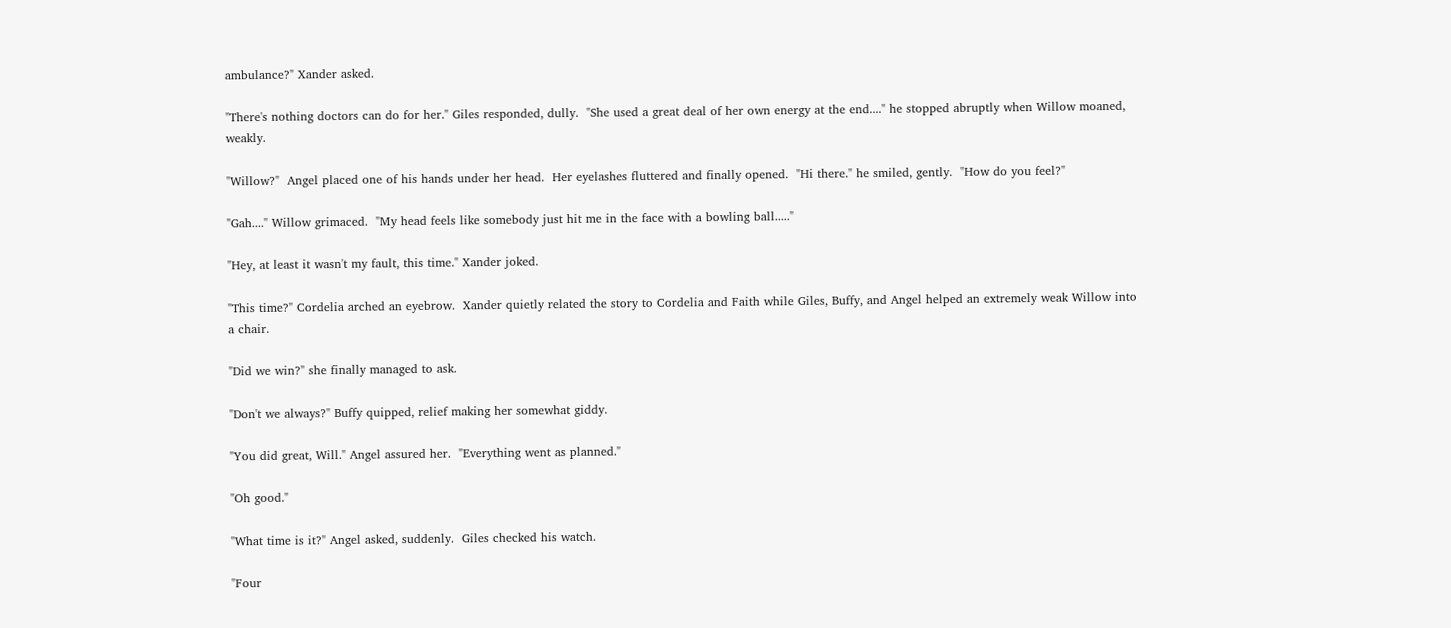ambulance?" Xander asked.

"There's nothing doctors can do for her." Giles responded, dully.  "She used a great deal of her own energy at the end...." he stopped abruptly when Willow moaned, weakly.

"Willow?"  Angel placed one of his hands under her head.  Her eyelashes fluttered and finally opened.  "Hi there." he smiled, gently.  "How do you feel?"

"Gah...." Willow grimaced.  "My head feels like somebody just hit me in the face with a bowling ball....."

"Hey, at least it wasn't my fault, this time." Xander joked.

"This time?" Cordelia arched an eyebrow.  Xander quietly related the story to Cordelia and Faith while Giles, Buffy, and Angel helped an extremely weak Willow into a chair.

"Did we win?" she finally managed to ask.

"Don't we always?" Buffy quipped, relief making her somewhat giddy.

"You did great, Will." Angel assured her.  "Everything went as planned."

"Oh good."

"What time is it?" Angel asked, suddenly.  Giles checked his watch.

"Four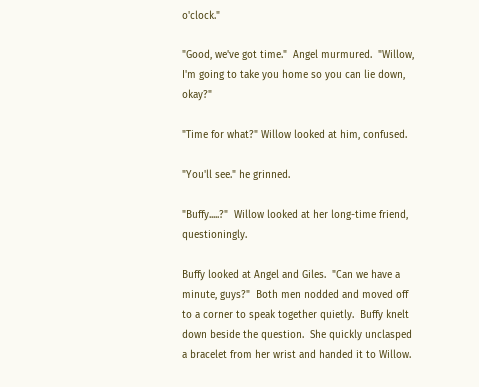o'clock."

"Good, we've got time."  Angel murmured.  "Willow, I'm going to take you home so you can lie down, okay?"

"Time for what?" Willow looked at him, confused.

"You'll see." he grinned.

"Buffy.....?"  Willow looked at her long-time friend, questioningly.

Buffy looked at Angel and Giles.  "Can we have a minute, guys?"  Both men nodded and moved off to a corner to speak together quietly.  Buffy knelt down beside the question.  She quickly unclasped a bracelet from her wrist and handed it to Willow.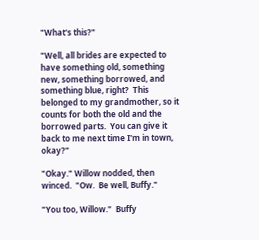"What's this?"

"Well, all brides are expected to have something old, something new, something borrowed, and something blue, right?  This belonged to my grandmother, so it counts for both the old and the borrowed parts.  You can give it back to me next time I'm in town, okay?"

"Okay." Willow nodded, then winced.  "Ow.  Be well, Buffy."

"You too, Willow."  Buffy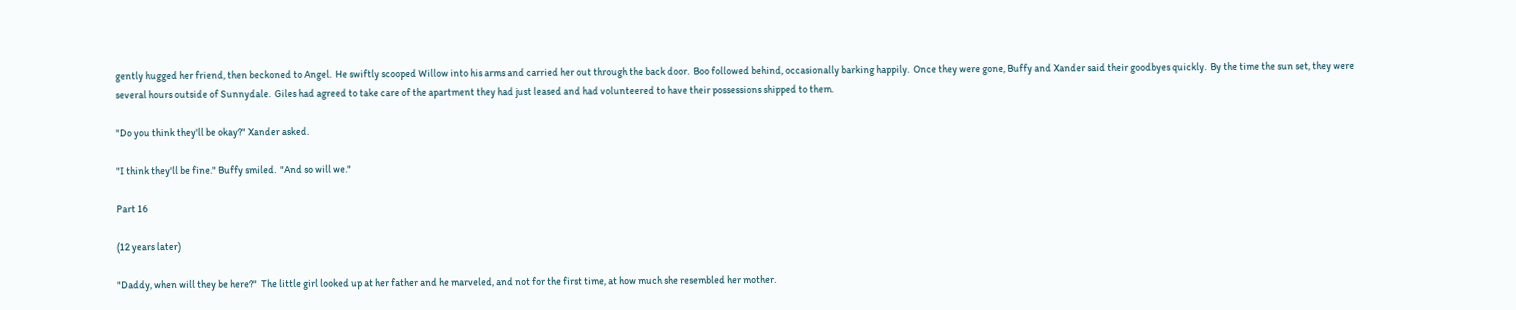gently hugged her friend, then beckoned to Angel.  He swiftly scooped Willow into his arms and carried her out through the back door.  Boo followed behind, occasionally barking happily.  Once they were gone, Buffy and Xander said their goodbyes quickly.  By the time the sun set, they were several hours outside of Sunnydale.  Giles had agreed to take care of the apartment they had just leased and had volunteered to have their possessions shipped to them.

"Do you think they'll be okay?" Xander asked.

"I think they'll be fine." Buffy smiled.  "And so will we."

Part 16

(12 years later)

"Daddy, when will they be here?"  The little girl looked up at her father and he marveled, and not for the first time, at how much she resembled her mother.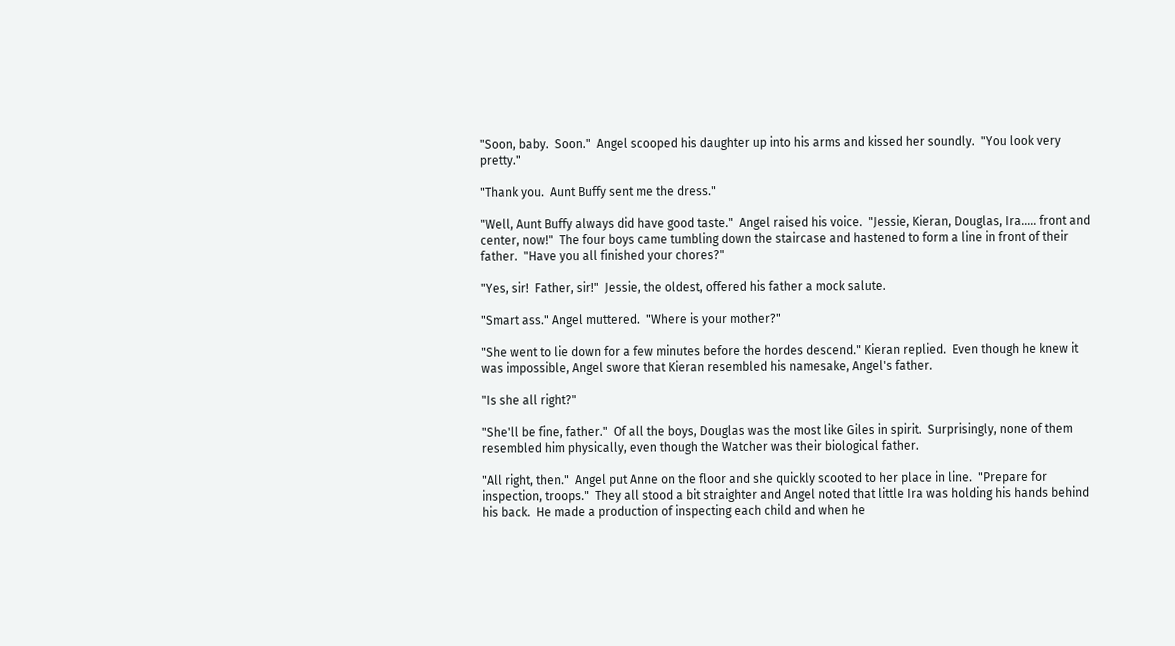"Soon, baby.  Soon."  Angel scooped his daughter up into his arms and kissed her soundly.  "You look very pretty."

"Thank you.  Aunt Buffy sent me the dress."

"Well, Aunt Buffy always did have good taste."  Angel raised his voice.  "Jessie, Kieran, Douglas, Ira..... front and center, now!"  The four boys came tumbling down the staircase and hastened to form a line in front of their father.  "Have you all finished your chores?"

"Yes, sir!  Father, sir!"  Jessie, the oldest, offered his father a mock salute.

"Smart ass." Angel muttered.  "Where is your mother?"

"She went to lie down for a few minutes before the hordes descend." Kieran replied.  Even though he knew it was impossible, Angel swore that Kieran resembled his namesake, Angel's father.

"Is she all right?"

"She'll be fine, father."  Of all the boys, Douglas was the most like Giles in spirit.  Surprisingly, none of them resembled him physically, even though the Watcher was their biological father.

"All right, then."  Angel put Anne on the floor and she quickly scooted to her place in line.  "Prepare for inspection, troops."  They all stood a bit straighter and Angel noted that little Ira was holding his hands behind his back.  He made a production of inspecting each child and when he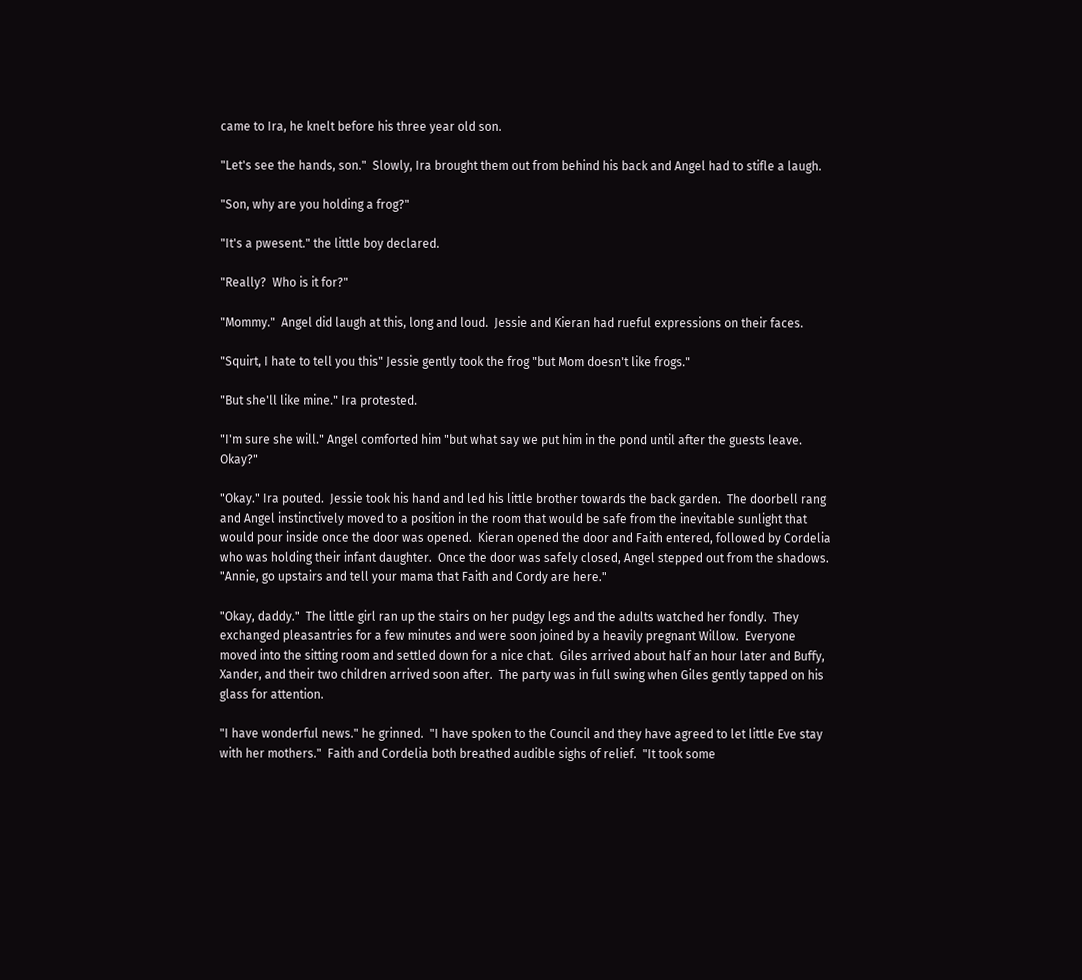came to Ira, he knelt before his three year old son.

"Let's see the hands, son."  Slowly, Ira brought them out from behind his back and Angel had to stifle a laugh.

"Son, why are you holding a frog?"

"It's a pwesent." the little boy declared.

"Really?  Who is it for?"

"Mommy."  Angel did laugh at this, long and loud.  Jessie and Kieran had rueful expressions on their faces.

"Squirt, I hate to tell you this" Jessie gently took the frog "but Mom doesn't like frogs."

"But she'll like mine." Ira protested.

"I'm sure she will." Angel comforted him "but what say we put him in the pond until after the guests leave.  Okay?"

"Okay." Ira pouted.  Jessie took his hand and led his little brother towards the back garden.  The doorbell rang and Angel instinctively moved to a position in the room that would be safe from the inevitable sunlight that would pour inside once the door was opened.  Kieran opened the door and Faith entered, followed by Cordelia who was holding their infant daughter.  Once the door was safely closed, Angel stepped out from the shadows.  "Annie, go upstairs and tell your mama that Faith and Cordy are here."

"Okay, daddy."  The little girl ran up the stairs on her pudgy legs and the adults watched her fondly.  They exchanged pleasantries for a few minutes and were soon joined by a heavily pregnant Willow.  Everyone moved into the sitting room and settled down for a nice chat.  Giles arrived about half an hour later and Buffy, Xander, and their two children arrived soon after.  The party was in full swing when Giles gently tapped on his glass for attention.

"I have wonderful news." he grinned.  "I have spoken to the Council and they have agreed to let little Eve stay with her mothers."  Faith and Cordelia both breathed audible sighs of relief.  "It took some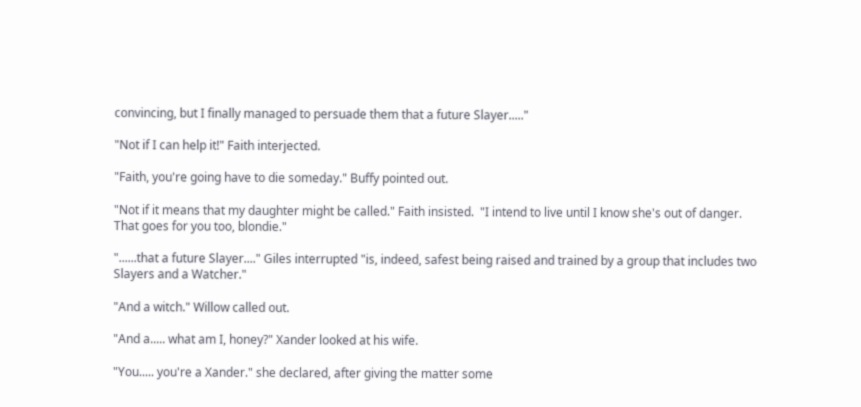convincing, but I finally managed to persuade them that a future Slayer....."

"Not if I can help it!" Faith interjected.

"Faith, you're going have to die someday." Buffy pointed out.

"Not if it means that my daughter might be called." Faith insisted.  "I intend to live until I know she's out of danger.  That goes for you too, blondie."

"......that a future Slayer...." Giles interrupted "is, indeed, safest being raised and trained by a group that includes two Slayers and a Watcher."

"And a witch." Willow called out.

"And a..... what am I, honey?" Xander looked at his wife.

"You..... you're a Xander." she declared, after giving the matter some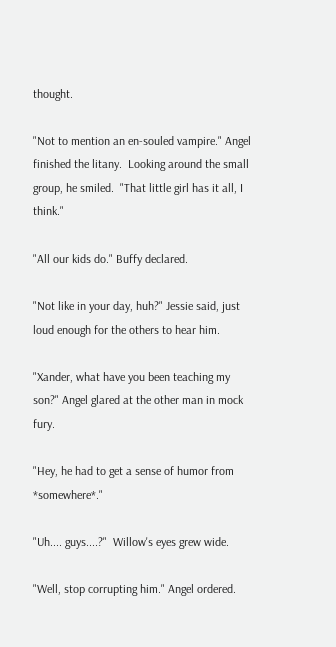thought.

"Not to mention an en-souled vampire." Angel finished the litany.  Looking around the small group, he smiled.  "That little girl has it all, I think."

"All our kids do." Buffy declared.

"Not like in your day, huh?" Jessie said, just loud enough for the others to hear him.

"Xander, what have you been teaching my son?" Angel glared at the other man in mock fury.

"Hey, he had to get a sense of humor from *somewhere*."

"Uh.... guys....?"  Willow's eyes grew wide.

"Well, stop corrupting him." Angel ordered.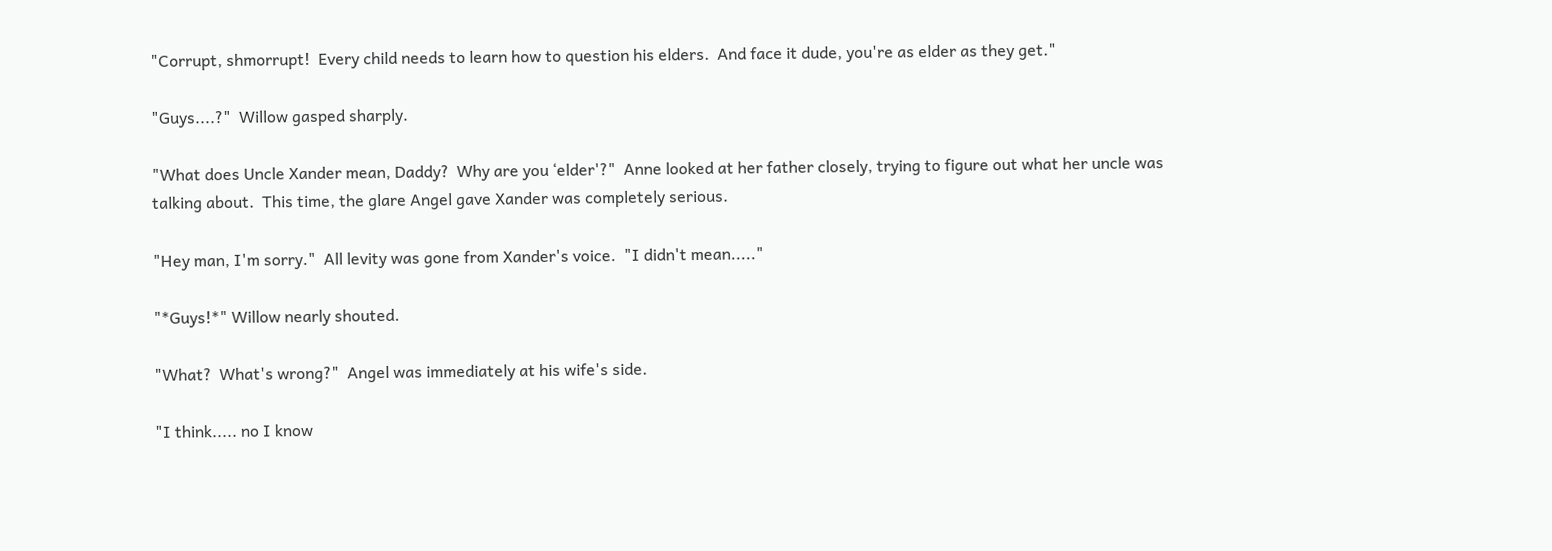"Corrupt, shmorrupt!  Every child needs to learn how to question his elders.  And face it dude, you're as elder as they get."

"Guys....?"  Willow gasped sharply.

"What does Uncle Xander mean, Daddy?  Why are you ‘elder'?"  Anne looked at her father closely, trying to figure out what her uncle was talking about.  This time, the glare Angel gave Xander was completely serious.

"Hey man, I'm sorry."  All levity was gone from Xander's voice.  "I didn't mean....."

"*Guys!*" Willow nearly shouted.

"What?  What's wrong?"  Angel was immediately at his wife's side.

"I think..... no I know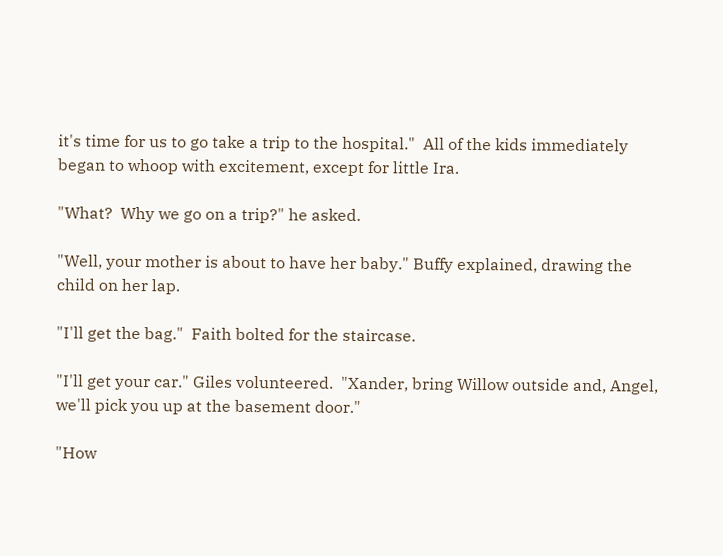it's time for us to go take a trip to the hospital."  All of the kids immediately began to whoop with excitement, except for little Ira.

"What?  Why we go on a trip?" he asked.

"Well, your mother is about to have her baby." Buffy explained, drawing the child on her lap.

"I'll get the bag."  Faith bolted for the staircase.

"I'll get your car." Giles volunteered.  "Xander, bring Willow outside and, Angel, we'll pick you up at the basement door."

"How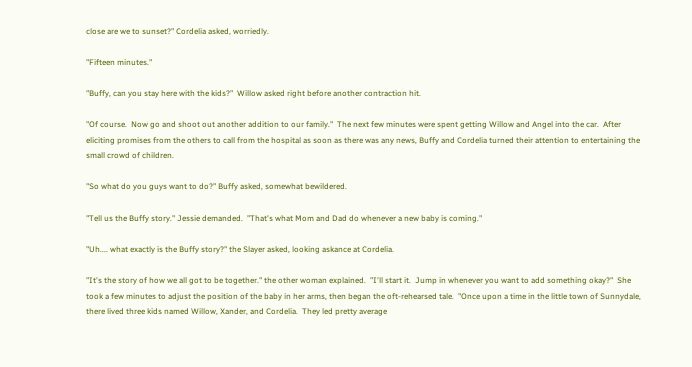close are we to sunset?" Cordelia asked, worriedly.

"Fifteen minutes."

"Buffy, can you stay here with the kids?"  Willow asked right before another contraction hit.

"Of course.  Now go and shoot out another addition to our family."  The next few minutes were spent getting Willow and Angel into the car.  After eliciting promises from the others to call from the hospital as soon as there was any news, Buffy and Cordelia turned their attention to entertaining the small crowd of children.

"So what do you guys want to do?" Buffy asked, somewhat bewildered.

"Tell us the Buffy story." Jessie demanded.  "That's what Mom and Dad do whenever a new baby is coming."

"Uh.... what exactly is the Buffy story?" the Slayer asked, looking askance at Cordelia.

"It's the story of how we all got to be together." the other woman explained.  "I'll start it.  Jump in whenever you want to add something okay?"  She took a few minutes to adjust the position of the baby in her arms, then began the oft-rehearsed tale.  "Once upon a time in the little town of Sunnydale, there lived three kids named Willow, Xander, and Cordelia.  They led pretty average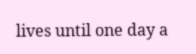lives until one day a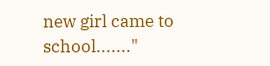new girl came to school......."